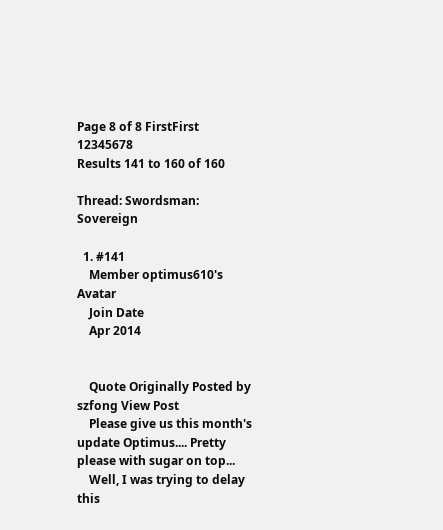Page 8 of 8 FirstFirst 12345678
Results 141 to 160 of 160

Thread: Swordsman: Sovereign

  1. #141
    Member optimus610's Avatar
    Join Date
    Apr 2014


    Quote Originally Posted by szfong View Post
    Please give us this month's update Optimus.... Pretty please with sugar on top...
    Well, I was trying to delay this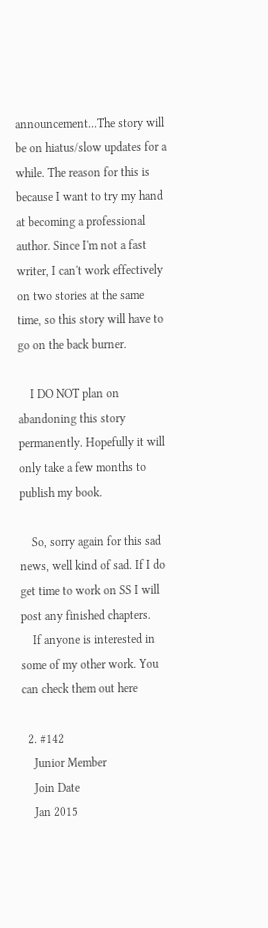announcement...The story will be on hiatus/slow updates for a while. The reason for this is because I want to try my hand at becoming a professional author. Since I'm not a fast writer, I can't work effectively on two stories at the same time, so this story will have to go on the back burner.

    I DO NOT plan on abandoning this story permanently. Hopefully it will only take a few months to publish my book.

    So, sorry again for this sad news, well kind of sad. If I do get time to work on SS I will post any finished chapters.
    If anyone is interested in some of my other work. You can check them out here

  2. #142
    Junior Member
    Join Date
    Jan 2015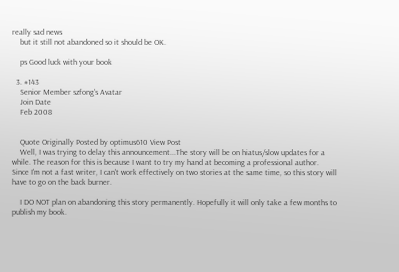really sad news
    but it still not abandoned so it should be OK.

    ps Good luck with your book

  3. #143
    Senior Member szfong's Avatar
    Join Date
    Feb 2008


    Quote Originally Posted by optimus610 View Post
    Well, I was trying to delay this announcement...The story will be on hiatus/slow updates for a while. The reason for this is because I want to try my hand at becoming a professional author. Since I'm not a fast writer, I can't work effectively on two stories at the same time, so this story will have to go on the back burner.

    I DO NOT plan on abandoning this story permanently. Hopefully it will only take a few months to publish my book.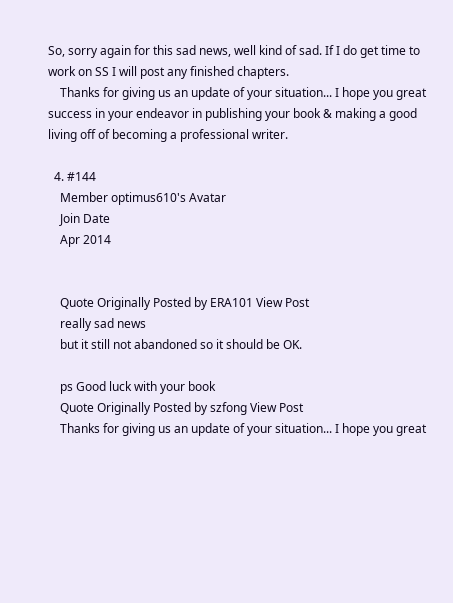So, sorry again for this sad news, well kind of sad. If I do get time to work on SS I will post any finished chapters.
    Thanks for giving us an update of your situation... I hope you great success in your endeavor in publishing your book & making a good living off of becoming a professional writer.

  4. #144
    Member optimus610's Avatar
    Join Date
    Apr 2014


    Quote Originally Posted by ERA101 View Post
    really sad news
    but it still not abandoned so it should be OK.

    ps Good luck with your book
    Quote Originally Posted by szfong View Post
    Thanks for giving us an update of your situation... I hope you great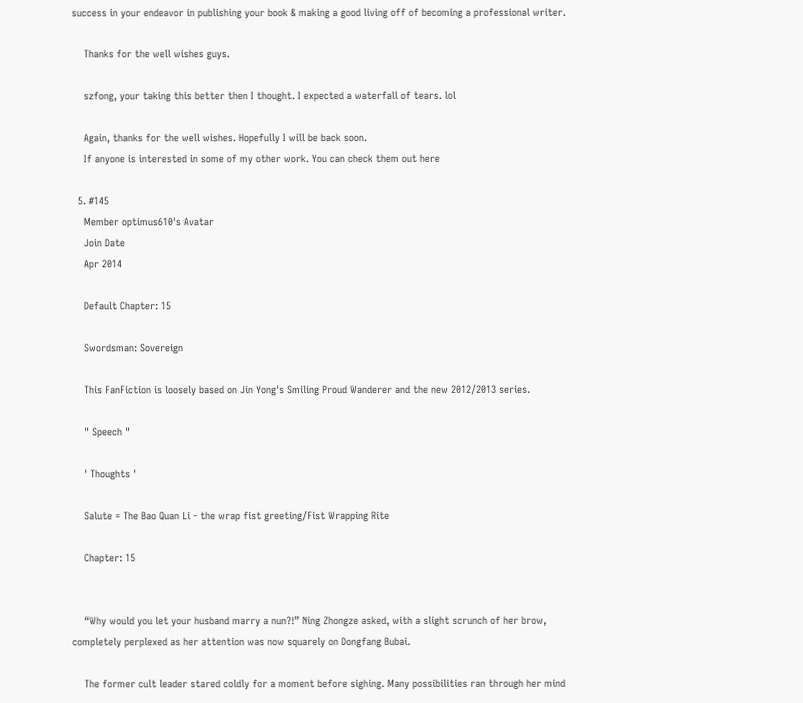success in your endeavor in publishing your book & making a good living off of becoming a professional writer.

    Thanks for the well wishes guys.

    szfong, your taking this better then I thought. I expected a waterfall of tears. lol

    Again, thanks for the well wishes. Hopefully I will be back soon.
    If anyone is interested in some of my other work. You can check them out here

  5. #145
    Member optimus610's Avatar
    Join Date
    Apr 2014

    Default Chapter: 15

    Swordsman: Sovereign

    This FanFiction is loosely based on Jin Yong's Smiling Proud Wanderer and the new 2012/2013 series.

    " Speech "

    ' Thoughts '

    Salute = The Bao Quan Li - the wrap fist greeting/Fist Wrapping Rite

    Chapter: 15


    “Why would you let your husband marry a nun?!” Ning Zhongze asked, with a slight scrunch of her brow, completely perplexed as her attention was now squarely on Dongfang Bubai.

    The former cult leader stared coldly for a moment before sighing. Many possibilities ran through her mind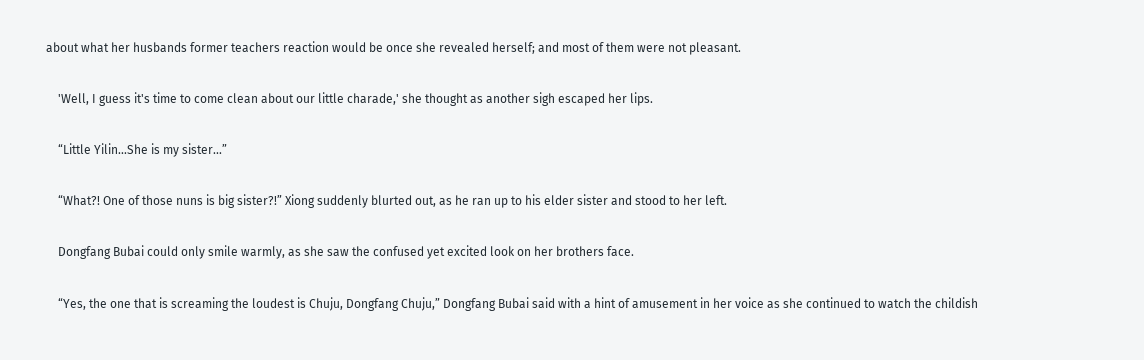about what her husbands former teachers reaction would be once she revealed herself; and most of them were not pleasant.

    'Well, I guess it's time to come clean about our little charade,' she thought as another sigh escaped her lips.

    “Little Yilin...She is my sister...”

    “What?! One of those nuns is big sister?!” Xiong suddenly blurted out, as he ran up to his elder sister and stood to her left.

    Dongfang Bubai could only smile warmly, as she saw the confused yet excited look on her brothers face.

    “Yes, the one that is screaming the loudest is Chuju, Dongfang Chuju,” Dongfang Bubai said with a hint of amusement in her voice as she continued to watch the childish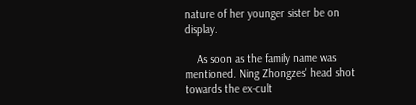nature of her younger sister be on display.

    As soon as the family name was mentioned. Ning Zhongzes' head shot towards the ex-cult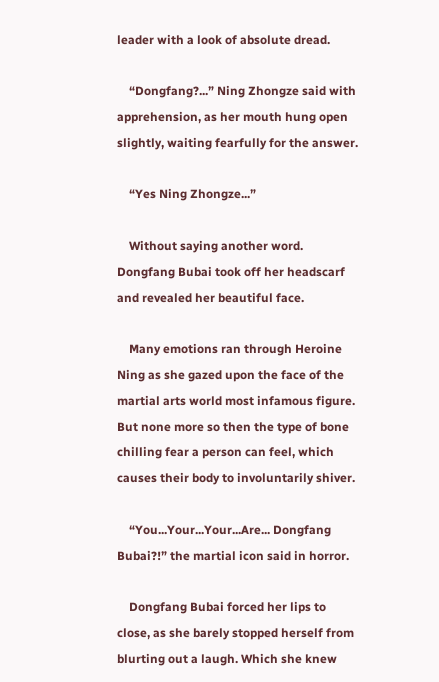leader with a look of absolute dread.

    “Dongfang?...” Ning Zhongze said with apprehension, as her mouth hung open slightly, waiting fearfully for the answer.

    “Yes Ning Zhongze...”

    Without saying another word. Dongfang Bubai took off her headscarf and revealed her beautiful face.

    Many emotions ran through Heroine Ning as she gazed upon the face of the martial arts world most infamous figure. But none more so then the type of bone chilling fear a person can feel, which causes their body to involuntarily shiver.

    “You...Your...Your...Are... Dongfang Bubai?!” the martial icon said in horror.

    Dongfang Bubai forced her lips to close, as she barely stopped herself from blurting out a laugh. Which she knew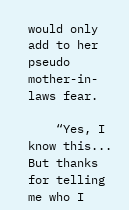would only add to her pseudo mother-in-laws fear.

    “Yes, I know this... But thanks for telling me who I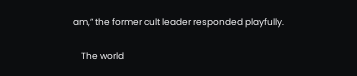am,” the former cult leader responded playfully.

    The world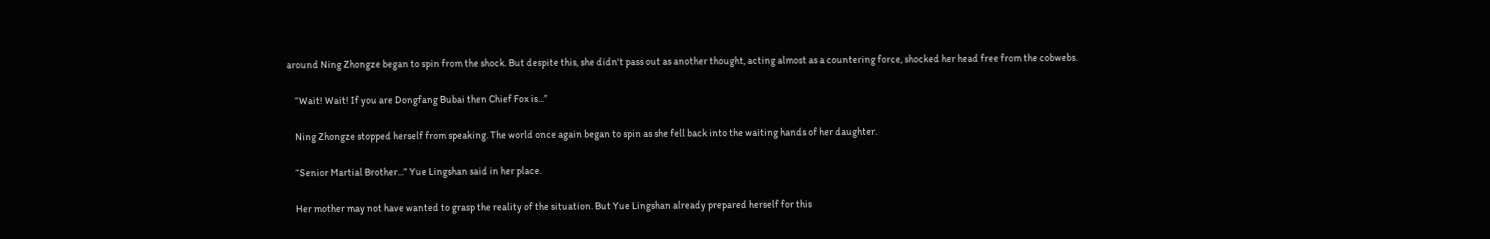around Ning Zhongze began to spin from the shock. But despite this, she didn't pass out as another thought, acting almost as a countering force, shocked her head free from the cobwebs.

    “Wait! Wait! If you are Dongfang Bubai then Chief Fox is...”

    Ning Zhongze stopped herself from speaking. The world once again began to spin as she fell back into the waiting hands of her daughter.

    “Senior Martial Brother...” Yue Lingshan said in her place.

    Her mother may not have wanted to grasp the reality of the situation. But Yue Lingshan already prepared herself for this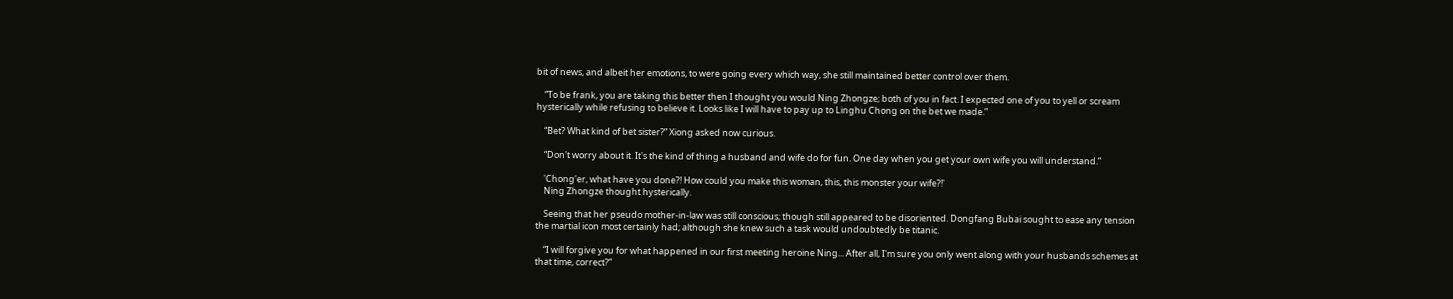bit of news, and albeit her emotions, to were going every which way, she still maintained better control over them.

    “To be frank, you are taking this better then I thought you would Ning Zhongze; both of you in fact. I expected one of you to yell or scream hysterically while refusing to believe it. Looks like I will have to pay up to Linghu Chong on the bet we made.”

    “Bet? What kind of bet sister?” Xiong asked now curious.

    “Don't worry about it. It's the kind of thing a husband and wife do for fun. One day when you get your own wife you will understand.”

    'Chong'er, what have you done?! How could you make this woman, this, this monster your wife?!'
    Ning Zhongze thought hysterically.

    Seeing that her pseudo mother-in-law was still conscious; though still appeared to be disoriented. Dongfang Bubai sought to ease any tension the martial icon most certainly had; although she knew such a task would undoubtedly be titanic.

    “I will forgive you for what happened in our first meeting heroine Ning... After all, I'm sure you only went along with your husbands schemes at that time, correct?”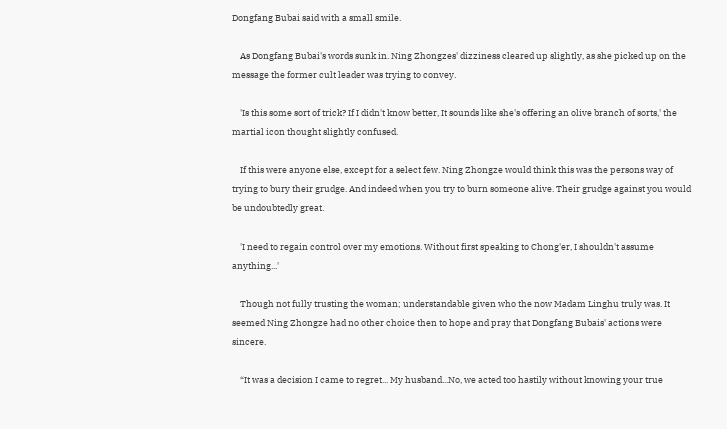Dongfang Bubai said with a small smile.

    As Dongfang Bubai's words sunk in. Ning Zhongzes' dizziness cleared up slightly, as she picked up on the message the former cult leader was trying to convey.

    'Is this some sort of trick? If I didn't know better, It sounds like she's offering an olive branch of sorts,' the martial icon thought slightly confused.

    If this were anyone else, except for a select few. Ning Zhongze would think this was the persons way of trying to bury their grudge. And indeed when you try to burn someone alive. Their grudge against you would be undoubtedly great.

    'I need to regain control over my emotions. Without first speaking to Chong'er, I shouldn't assume anything...'

    Though not fully trusting the woman; understandable given who the now Madam Linghu truly was. It seemed Ning Zhongze had no other choice then to hope and pray that Dongfang Bubais' actions were sincere.

    “It was a decision I came to regret... My husband...No, we acted too hastily without knowing your true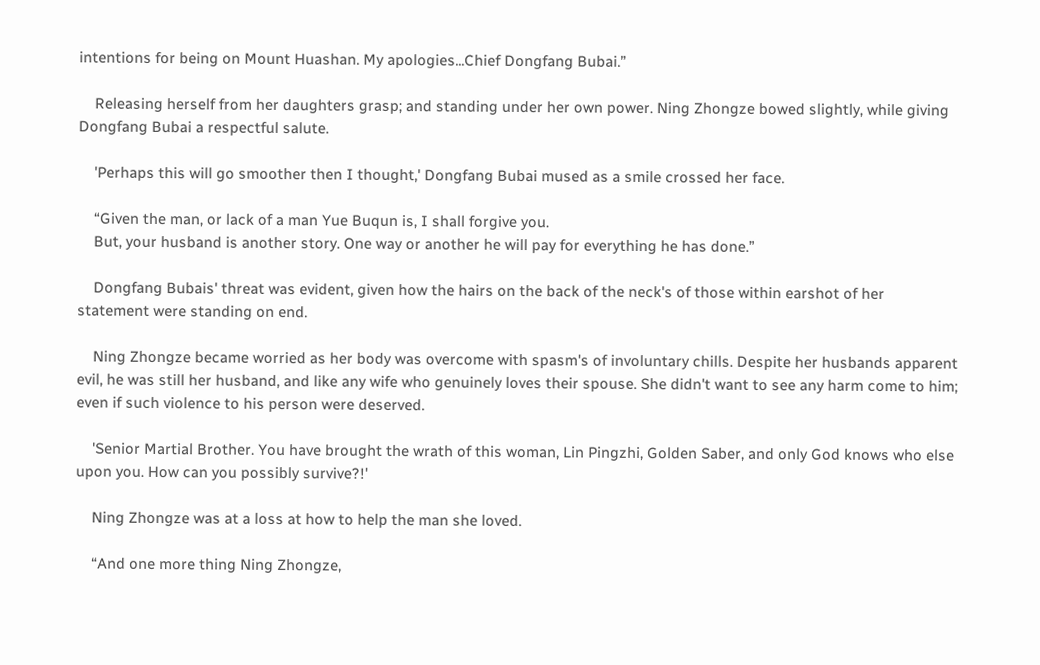intentions for being on Mount Huashan. My apologies...Chief Dongfang Bubai.”

    Releasing herself from her daughters grasp; and standing under her own power. Ning Zhongze bowed slightly, while giving Dongfang Bubai a respectful salute.

    'Perhaps this will go smoother then I thought,' Dongfang Bubai mused as a smile crossed her face.

    “Given the man, or lack of a man Yue Buqun is, I shall forgive you.
    But, your husband is another story. One way or another he will pay for everything he has done.”

    Dongfang Bubais' threat was evident, given how the hairs on the back of the neck's of those within earshot of her statement were standing on end.

    Ning Zhongze became worried as her body was overcome with spasm's of involuntary chills. Despite her husbands apparent evil, he was still her husband, and like any wife who genuinely loves their spouse. She didn't want to see any harm come to him; even if such violence to his person were deserved.

    'Senior Martial Brother. You have brought the wrath of this woman, Lin Pingzhi, Golden Saber, and only God knows who else upon you. How can you possibly survive?!'

    Ning Zhongze was at a loss at how to help the man she loved.

    “And one more thing Ning Zhongze,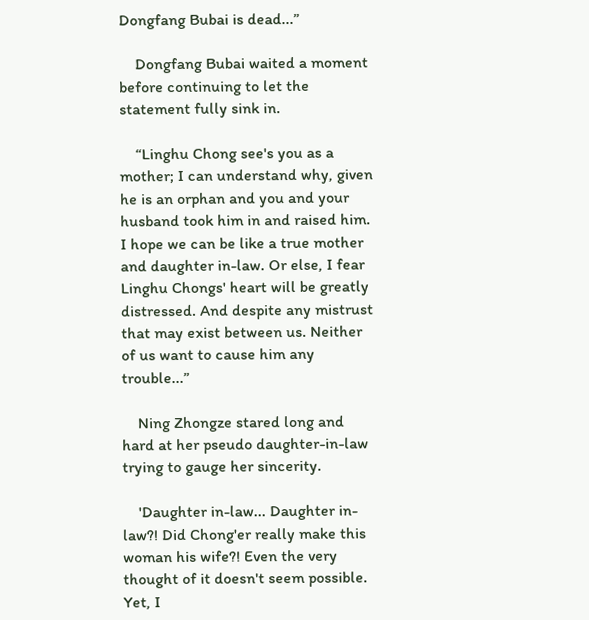Dongfang Bubai is dead...”

    Dongfang Bubai waited a moment before continuing to let the statement fully sink in.

    “Linghu Chong see's you as a mother; I can understand why, given he is an orphan and you and your husband took him in and raised him. I hope we can be like a true mother and daughter in-law. Or else, I fear Linghu Chongs' heart will be greatly distressed. And despite any mistrust that may exist between us. Neither of us want to cause him any trouble...”

    Ning Zhongze stared long and hard at her pseudo daughter-in-law trying to gauge her sincerity.

    'Daughter in-law... Daughter in-law?! Did Chong'er really make this woman his wife?! Even the very thought of it doesn't seem possible. Yet, I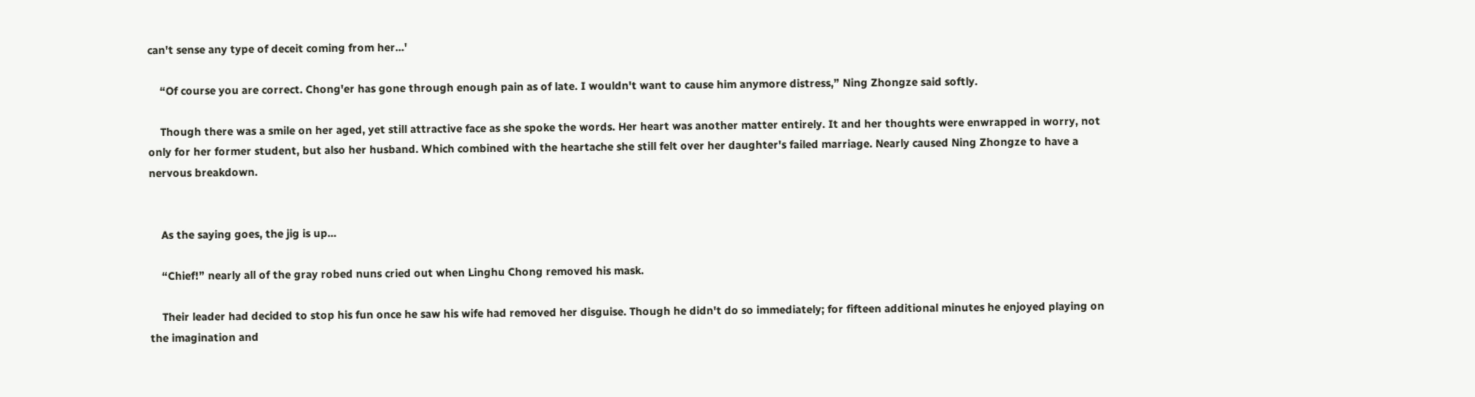can't sense any type of deceit coming from her...'

    “Of course you are correct. Chong'er has gone through enough pain as of late. I wouldn't want to cause him anymore distress,” Ning Zhongze said softly.

    Though there was a smile on her aged, yet still attractive face as she spoke the words. Her heart was another matter entirely. It and her thoughts were enwrapped in worry, not only for her former student, but also her husband. Which combined with the heartache she still felt over her daughter's failed marriage. Nearly caused Ning Zhongze to have a nervous breakdown.


    As the saying goes, the jig is up...

    “Chief!” nearly all of the gray robed nuns cried out when Linghu Chong removed his mask.

    Their leader had decided to stop his fun once he saw his wife had removed her disguise. Though he didn't do so immediately; for fifteen additional minutes he enjoyed playing on the imagination and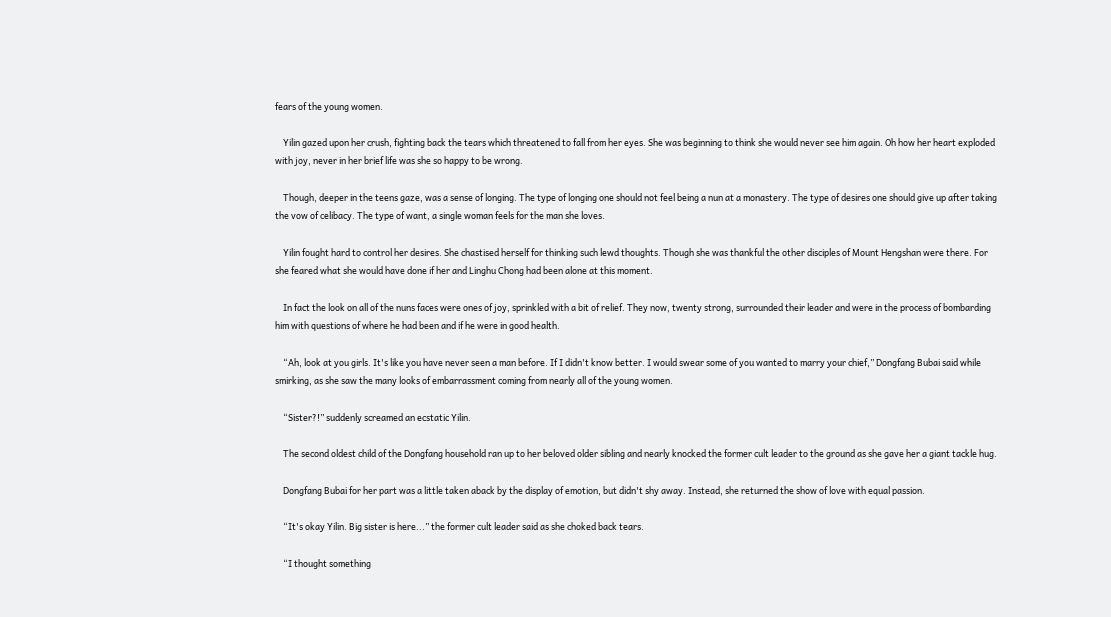fears of the young women.

    Yilin gazed upon her crush, fighting back the tears which threatened to fall from her eyes. She was beginning to think she would never see him again. Oh how her heart exploded with joy, never in her brief life was she so happy to be wrong.

    Though, deeper in the teens gaze, was a sense of longing. The type of longing one should not feel being a nun at a monastery. The type of desires one should give up after taking the vow of celibacy. The type of want, a single woman feels for the man she loves.

    Yilin fought hard to control her desires. She chastised herself for thinking such lewd thoughts. Though she was thankful the other disciples of Mount Hengshan were there. For she feared what she would have done if her and Linghu Chong had been alone at this moment.

    In fact the look on all of the nuns faces were ones of joy, sprinkled with a bit of relief. They now, twenty strong, surrounded their leader and were in the process of bombarding him with questions of where he had been and if he were in good health.

    “Ah, look at you girls. It's like you have never seen a man before. If I didn't know better. I would swear some of you wanted to marry your chief,” Dongfang Bubai said while smirking, as she saw the many looks of embarrassment coming from nearly all of the young women.

    “Sister?!” suddenly screamed an ecstatic Yilin.

    The second oldest child of the Dongfang household ran up to her beloved older sibling and nearly knocked the former cult leader to the ground as she gave her a giant tackle hug.

    Dongfang Bubai for her part was a little taken aback by the display of emotion, but didn't shy away. Instead, she returned the show of love with equal passion.

    “It's okay Yilin. Big sister is here...” the former cult leader said as she choked back tears.

    “I thought something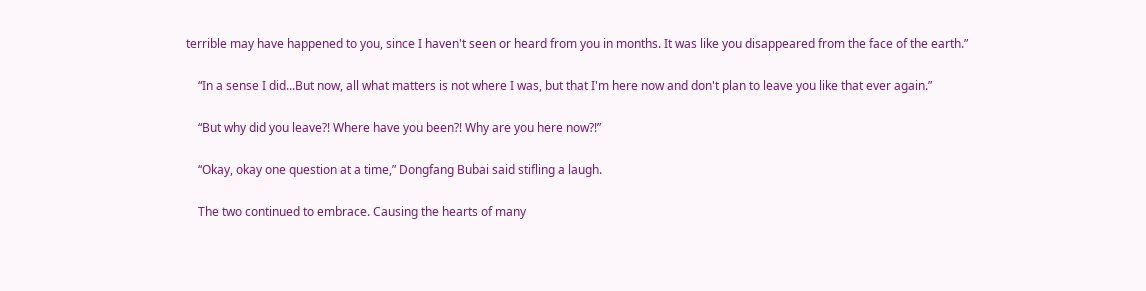terrible may have happened to you, since I haven't seen or heard from you in months. It was like you disappeared from the face of the earth.”

    “In a sense I did...But now, all what matters is not where I was, but that I'm here now and don't plan to leave you like that ever again.”

    “But why did you leave?! Where have you been?! Why are you here now?!”

    “Okay, okay one question at a time,” Dongfang Bubai said stifling a laugh.

    The two continued to embrace. Causing the hearts of many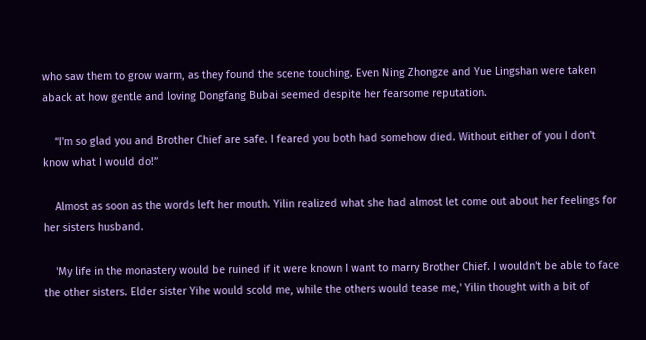who saw them to grow warm, as they found the scene touching. Even Ning Zhongze and Yue Lingshan were taken aback at how gentle and loving Dongfang Bubai seemed despite her fearsome reputation.

    “I'm so glad you and Brother Chief are safe. I feared you both had somehow died. Without either of you I don't know what I would do!”

    Almost as soon as the words left her mouth. Yilin realized what she had almost let come out about her feelings for her sisters husband.

    'My life in the monastery would be ruined if it were known I want to marry Brother Chief. I wouldn't be able to face the other sisters. Elder sister Yihe would scold me, while the others would tease me,' Yilin thought with a bit of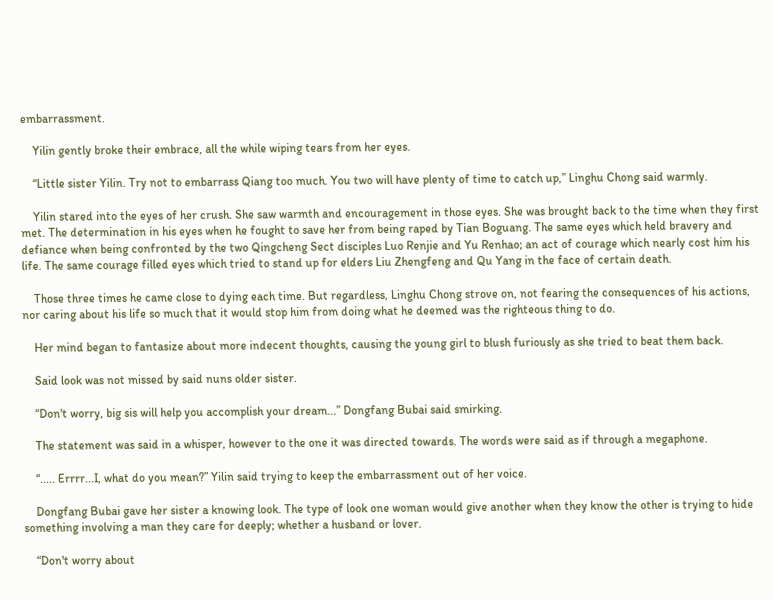embarrassment.

    Yilin gently broke their embrace, all the while wiping tears from her eyes.

    “Little sister Yilin. Try not to embarrass Qiang too much. You two will have plenty of time to catch up,” Linghu Chong said warmly.

    Yilin stared into the eyes of her crush. She saw warmth and encouragement in those eyes. She was brought back to the time when they first met. The determination in his eyes when he fought to save her from being raped by Tian Boguang. The same eyes which held bravery and defiance when being confronted by the two Qingcheng Sect disciples Luo Renjie and Yu Renhao; an act of courage which nearly cost him his life. The same courage filled eyes which tried to stand up for elders Liu Zhengfeng and Qu Yang in the face of certain death.

    Those three times he came close to dying each time. But regardless, Linghu Chong strove on, not fearing the consequences of his actions, nor caring about his life so much that it would stop him from doing what he deemed was the righteous thing to do.

    Her mind began to fantasize about more indecent thoughts, causing the young girl to blush furiously as she tried to beat them back.

    Said look was not missed by said nuns older sister.

    “Don't worry, big sis will help you accomplish your dream...” Dongfang Bubai said smirking.

    The statement was said in a whisper, however to the one it was directed towards. The words were said as if through a megaphone.

    “..... Errrr...I, what do you mean?” Yilin said trying to keep the embarrassment out of her voice.

    Dongfang Bubai gave her sister a knowing look. The type of look one woman would give another when they know the other is trying to hide something involving a man they care for deeply; whether a husband or lover.

    “Don't worry about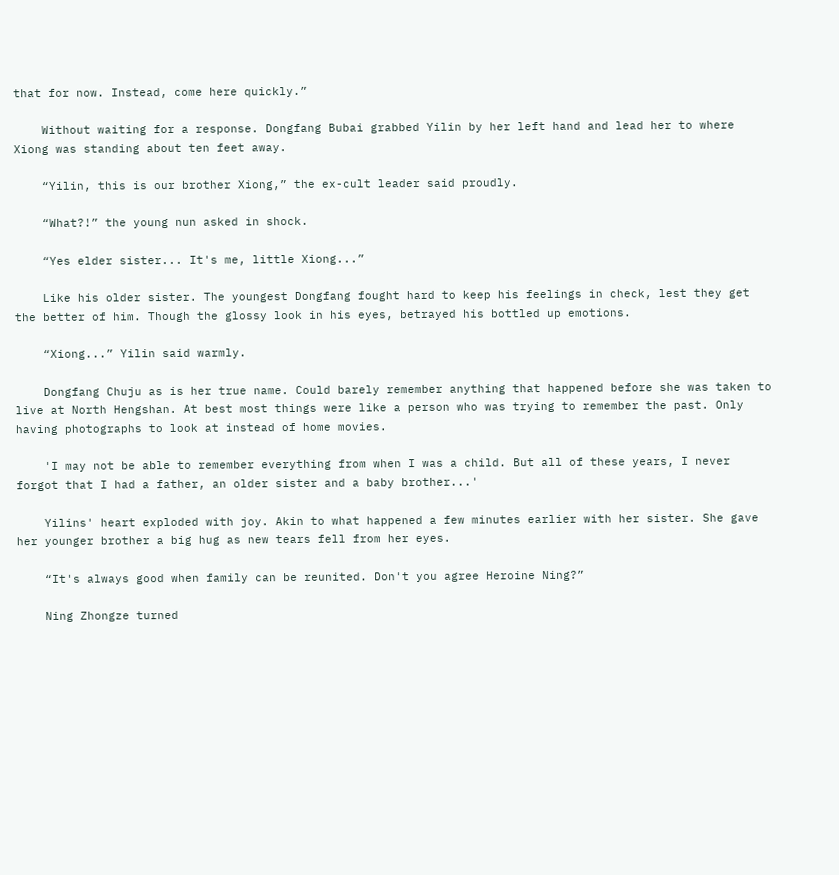that for now. Instead, come here quickly.”

    Without waiting for a response. Dongfang Bubai grabbed Yilin by her left hand and lead her to where Xiong was standing about ten feet away.

    “Yilin, this is our brother Xiong,” the ex-cult leader said proudly.

    “What?!” the young nun asked in shock.

    “Yes elder sister... It's me, little Xiong...”

    Like his older sister. The youngest Dongfang fought hard to keep his feelings in check, lest they get the better of him. Though the glossy look in his eyes, betrayed his bottled up emotions.

    “Xiong...” Yilin said warmly.

    Dongfang Chuju as is her true name. Could barely remember anything that happened before she was taken to live at North Hengshan. At best most things were like a person who was trying to remember the past. Only having photographs to look at instead of home movies.

    'I may not be able to remember everything from when I was a child. But all of these years, I never forgot that I had a father, an older sister and a baby brother...'

    Yilins' heart exploded with joy. Akin to what happened a few minutes earlier with her sister. She gave her younger brother a big hug as new tears fell from her eyes.

    “It's always good when family can be reunited. Don't you agree Heroine Ning?”

    Ning Zhongze turned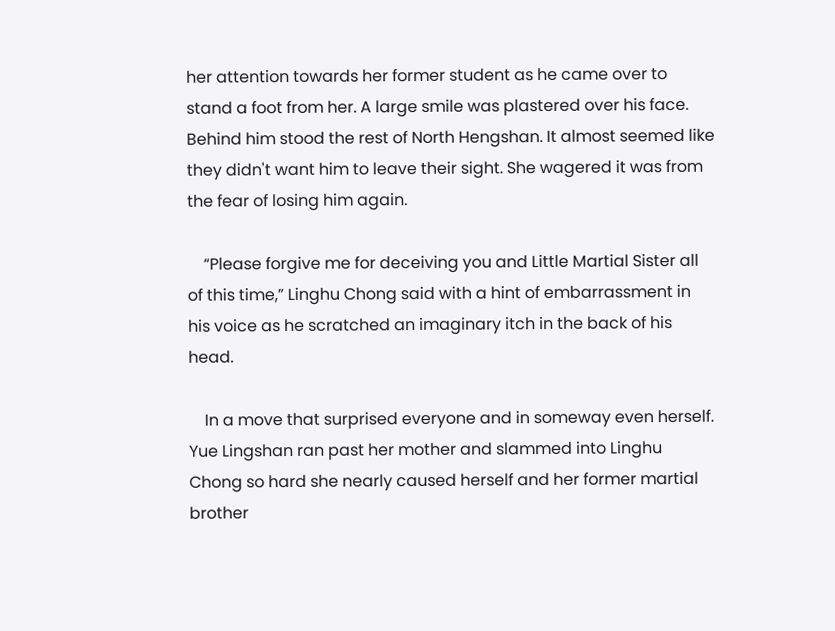her attention towards her former student as he came over to stand a foot from her. A large smile was plastered over his face. Behind him stood the rest of North Hengshan. It almost seemed like they didn't want him to leave their sight. She wagered it was from the fear of losing him again.

    “Please forgive me for deceiving you and Little Martial Sister all of this time,” Linghu Chong said with a hint of embarrassment in his voice as he scratched an imaginary itch in the back of his head.

    In a move that surprised everyone and in someway even herself. Yue Lingshan ran past her mother and slammed into Linghu Chong so hard she nearly caused herself and her former martial brother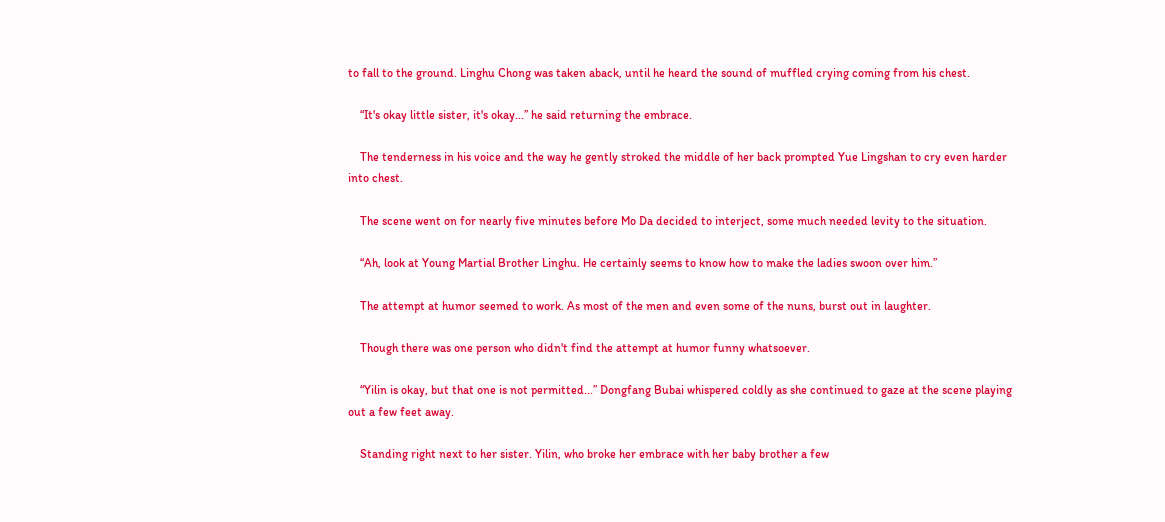to fall to the ground. Linghu Chong was taken aback, until he heard the sound of muffled crying coming from his chest.

    “It's okay little sister, it's okay...” he said returning the embrace.

    The tenderness in his voice and the way he gently stroked the middle of her back prompted Yue Lingshan to cry even harder into chest.

    The scene went on for nearly five minutes before Mo Da decided to interject, some much needed levity to the situation.

    “Ah, look at Young Martial Brother Linghu. He certainly seems to know how to make the ladies swoon over him.”

    The attempt at humor seemed to work. As most of the men and even some of the nuns, burst out in laughter.

    Though there was one person who didn't find the attempt at humor funny whatsoever.

    “Yilin is okay, but that one is not permitted...” Dongfang Bubai whispered coldly as she continued to gaze at the scene playing out a few feet away.

    Standing right next to her sister. Yilin, who broke her embrace with her baby brother a few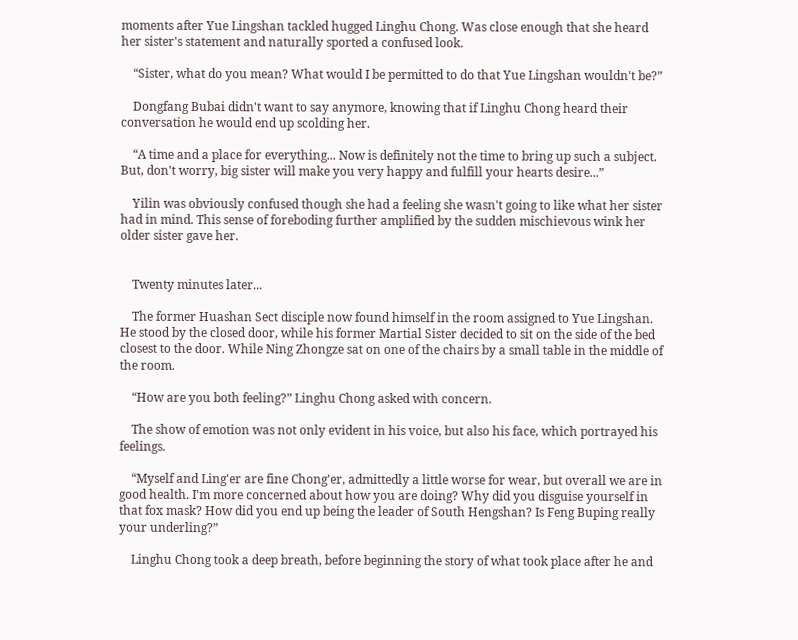moments after Yue Lingshan tackled hugged Linghu Chong. Was close enough that she heard her sister's statement and naturally sported a confused look.

    “Sister, what do you mean? What would I be permitted to do that Yue Lingshan wouldn't be?”

    Dongfang Bubai didn't want to say anymore, knowing that if Linghu Chong heard their conversation he would end up scolding her.

    “A time and a place for everything... Now is definitely not the time to bring up such a subject. But, don't worry, big sister will make you very happy and fulfill your hearts desire...”

    Yilin was obviously confused though she had a feeling she wasn't going to like what her sister had in mind. This sense of foreboding further amplified by the sudden mischievous wink her older sister gave her.


    Twenty minutes later...

    The former Huashan Sect disciple now found himself in the room assigned to Yue Lingshan. He stood by the closed door, while his former Martial Sister decided to sit on the side of the bed closest to the door. While Ning Zhongze sat on one of the chairs by a small table in the middle of the room.

    “How are you both feeling?” Linghu Chong asked with concern.

    The show of emotion was not only evident in his voice, but also his face, which portrayed his feelings.

    “Myself and Ling'er are fine Chong'er, admittedly a little worse for wear, but overall we are in good health. I'm more concerned about how you are doing? Why did you disguise yourself in that fox mask? How did you end up being the leader of South Hengshan? Is Feng Buping really your underling?”

    Linghu Chong took a deep breath, before beginning the story of what took place after he and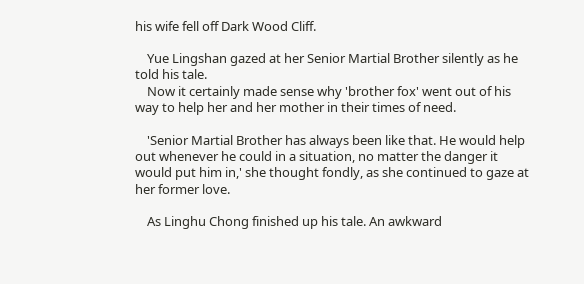his wife fell off Dark Wood Cliff.

    Yue Lingshan gazed at her Senior Martial Brother silently as he told his tale.
    Now it certainly made sense why 'brother fox' went out of his way to help her and her mother in their times of need.

    'Senior Martial Brother has always been like that. He would help out whenever he could in a situation, no matter the danger it would put him in,' she thought fondly, as she continued to gaze at her former love.

    As Linghu Chong finished up his tale. An awkward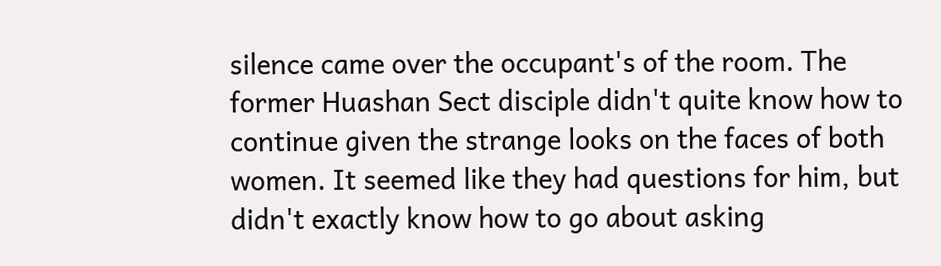silence came over the occupant's of the room. The former Huashan Sect disciple didn't quite know how to continue given the strange looks on the faces of both women. It seemed like they had questions for him, but didn't exactly know how to go about asking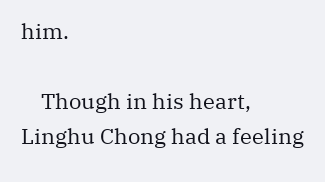him.

    Though in his heart, Linghu Chong had a feeling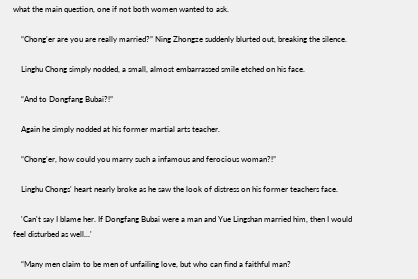what the main question, one if not both women wanted to ask.

    “Chong'er are you are really married?” Ning Zhongze suddenly blurted out, breaking the silence.

    Linghu Chong simply nodded, a small, almost embarrassed smile etched on his face.

    “And to Dongfang Bubai?!”

    Again he simply nodded at his former martial arts teacher.

    “Chong'er, how could you marry such a infamous and ferocious woman?!”

    Linghu Chongs' heart nearly broke as he saw the look of distress on his former teachers face.

    'Can't say I blame her. If Dongfang Bubai were a man and Yue Lingshan married him, then I would feel disturbed as well...'

    “Many men claim to be men of unfailing love, but who can find a faithful man?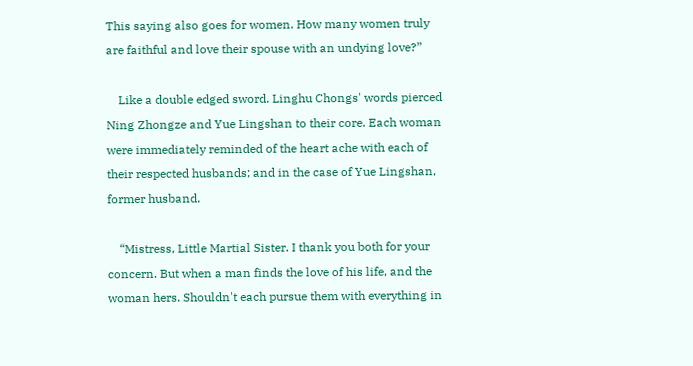This saying also goes for women. How many women truly are faithful and love their spouse with an undying love?”

    Like a double edged sword. Linghu Chongs' words pierced Ning Zhongze and Yue Lingshan to their core. Each woman were immediately reminded of the heart ache with each of their respected husbands; and in the case of Yue Lingshan, former husband.

    “Mistress, Little Martial Sister. I thank you both for your concern. But when a man finds the love of his life, and the woman hers. Shouldn't each pursue them with everything in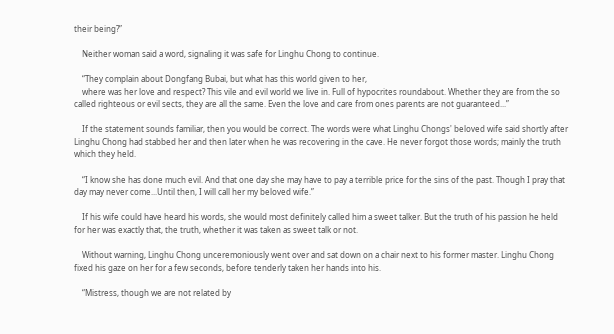their being?”

    Neither woman said a word, signaling it was safe for Linghu Chong to continue.

    “They complain about Dongfang Bubai, but what has this world given to her,
    where was her love and respect? This vile and evil world we live in. Full of hypocrites roundabout. Whether they are from the so called righteous or evil sects, they are all the same. Even the love and care from ones parents are not guaranteed...”

    If the statement sounds familiar, then you would be correct. The words were what Linghu Chongs' beloved wife said shortly after Linghu Chong had stabbed her and then later when he was recovering in the cave. He never forgot those words; mainly the truth which they held.

    “I know she has done much evil. And that one day she may have to pay a terrible price for the sins of the past. Though I pray that day may never come...Until then, I will call her my beloved wife.”

    If his wife could have heard his words, she would most definitely called him a sweet talker. But the truth of his passion he held for her was exactly that, the truth, whether it was taken as sweet talk or not.

    Without warning, Linghu Chong unceremoniously went over and sat down on a chair next to his former master. Linghu Chong fixed his gaze on her for a few seconds, before tenderly taken her hands into his.

    “Mistress, though we are not related by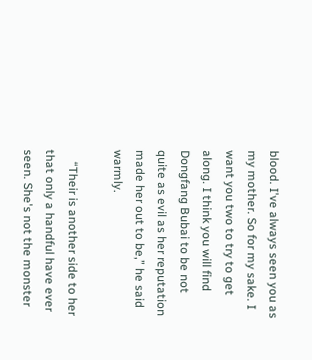blood. I've always seen you as my mother. So for my sake. I want you two to try to get along. I think you will find Dongfang Bubai to be not quite as evil as her reputation made her out to be,” he said warmly.

    “Their is another side to her that only a handful have ever seen. She's not the monster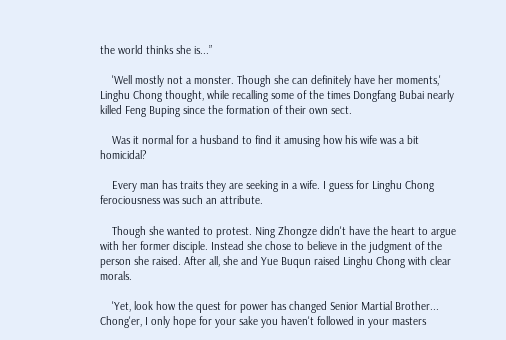the world thinks she is...”

    'Well mostly not a monster. Though she can definitely have her moments,' Linghu Chong thought, while recalling some of the times Dongfang Bubai nearly killed Feng Buping since the formation of their own sect.

    Was it normal for a husband to find it amusing how his wife was a bit homicidal?

    Every man has traits they are seeking in a wife. I guess for Linghu Chong ferociousness was such an attribute.

    Though she wanted to protest. Ning Zhongze didn't have the heart to argue with her former disciple. Instead she chose to believe in the judgment of the person she raised. After all, she and Yue Buqun raised Linghu Chong with clear morals.

    'Yet, look how the quest for power has changed Senior Martial Brother... Chong'er, I only hope for your sake you haven't followed in your masters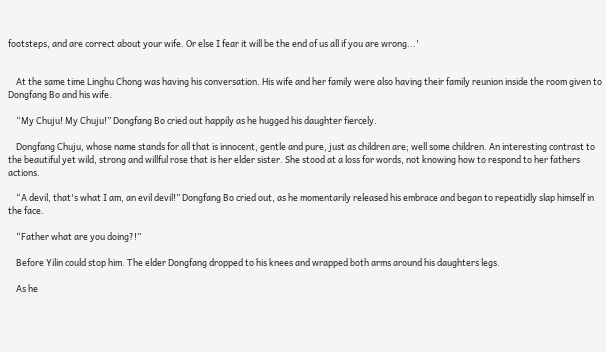footsteps, and are correct about your wife. Or else I fear it will be the end of us all if you are wrong...'


    At the same time Linghu Chong was having his conversation. His wife and her family were also having their family reunion inside the room given to Dongfang Bo and his wife.

    “My Chuju! My Chuju!” Dongfang Bo cried out happily as he hugged his daughter fiercely.

    Dongfang Chuju, whose name stands for all that is innocent, gentle and pure, just as children are; well some children. An interesting contrast to the beautiful yet wild, strong and willful rose that is her elder sister. She stood at a loss for words, not knowing how to respond to her fathers actions.

    “A devil, that's what I am, an evil devil!” Dongfang Bo cried out, as he momentarily released his embrace and began to repeatidly slap himself in the face.

    “Father what are you doing?!”

    Before Yilin could stop him. The elder Dongfang dropped to his knees and wrapped both arms around his daughters legs.

    As he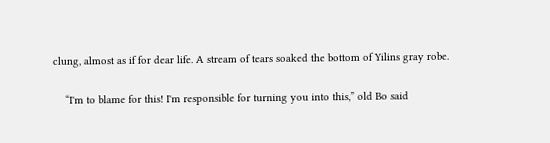clung, almost as if for dear life. A stream of tears soaked the bottom of Yilins gray robe.

    “I'm to blame for this! I'm responsible for turning you into this,” old Bo said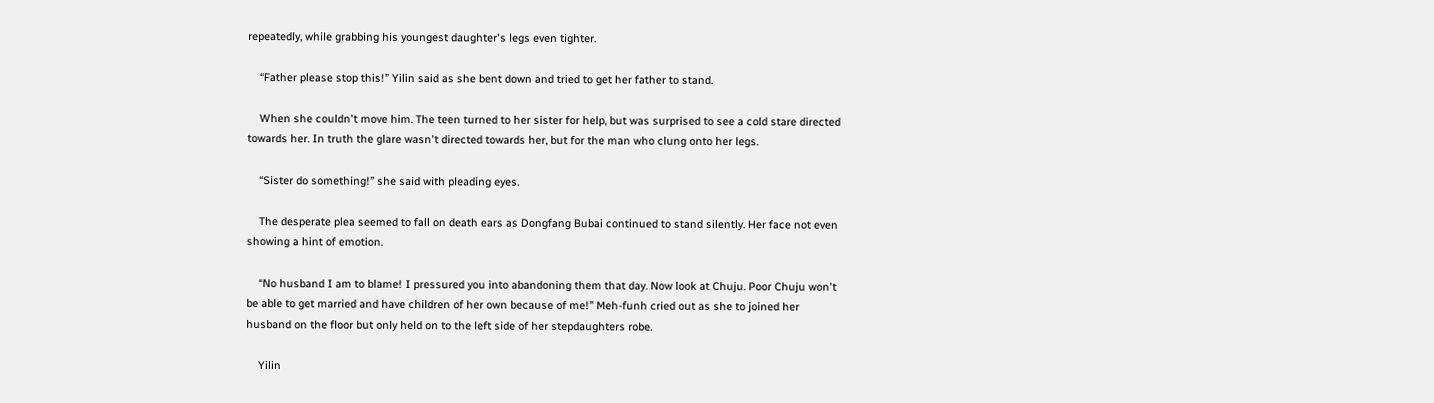repeatedly, while grabbing his youngest daughter's legs even tighter.

    “Father please stop this!” Yilin said as she bent down and tried to get her father to stand.

    When she couldn't move him. The teen turned to her sister for help, but was surprised to see a cold stare directed towards her. In truth the glare wasn't directed towards her, but for the man who clung onto her legs.

    “Sister do something!” she said with pleading eyes.

    The desperate plea seemed to fall on death ears as Dongfang Bubai continued to stand silently. Her face not even showing a hint of emotion.

    “No husband I am to blame! I pressured you into abandoning them that day. Now look at Chuju. Poor Chuju won't be able to get married and have children of her own because of me!” Meh-funh cried out as she to joined her husband on the floor but only held on to the left side of her stepdaughters robe.

    Yilin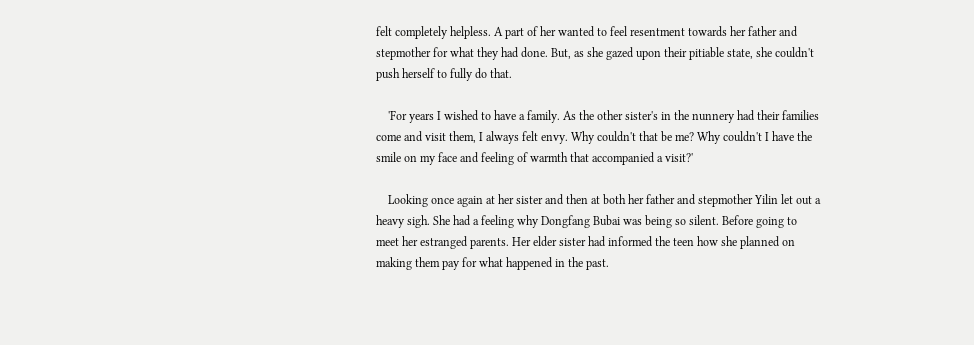felt completely helpless. A part of her wanted to feel resentment towards her father and stepmother for what they had done. But, as she gazed upon their pitiable state, she couldn't push herself to fully do that.

    'For years I wished to have a family. As the other sister's in the nunnery had their families come and visit them, I always felt envy. Why couldn't that be me? Why couldn't I have the smile on my face and feeling of warmth that accompanied a visit?'

    Looking once again at her sister and then at both her father and stepmother Yilin let out a heavy sigh. She had a feeling why Dongfang Bubai was being so silent. Before going to meet her estranged parents. Her elder sister had informed the teen how she planned on making them pay for what happened in the past.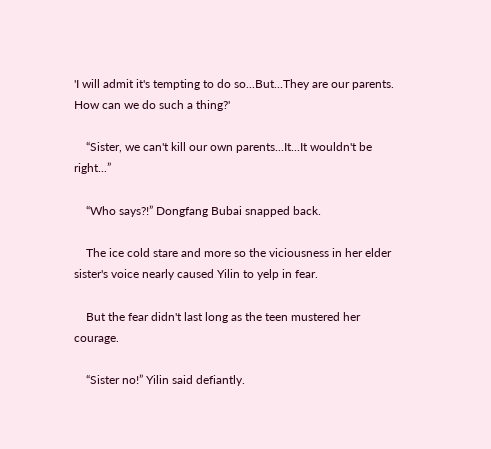'I will admit it's tempting to do so...But...They are our parents. How can we do such a thing?'

    “Sister, we can't kill our own parents...It...It wouldn't be right...”

    “Who says?!” Dongfang Bubai snapped back.

    The ice cold stare and more so the viciousness in her elder sister's voice nearly caused Yilin to yelp in fear.

    But the fear didn't last long as the teen mustered her courage.

    “Sister no!” Yilin said defiantly.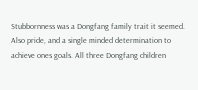Stubbornness was a Dongfang family trait it seemed. Also pride, and a single minded determination to achieve ones goals. All three Dongfang children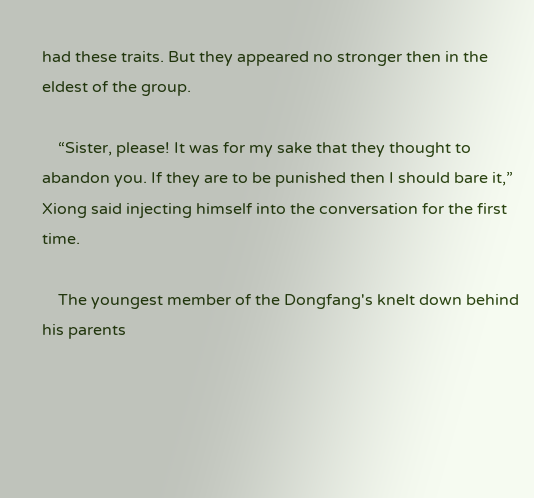had these traits. But they appeared no stronger then in the eldest of the group.

    “Sister, please! It was for my sake that they thought to abandon you. If they are to be punished then I should bare it,” Xiong said injecting himself into the conversation for the first time.

    The youngest member of the Dongfang's knelt down behind his parents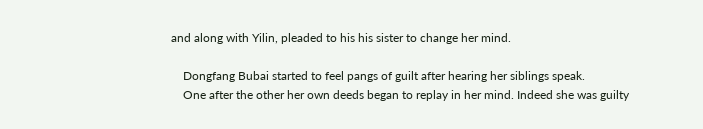and along with Yilin, pleaded to his his sister to change her mind.

    Dongfang Bubai started to feel pangs of guilt after hearing her siblings speak.
    One after the other her own deeds began to replay in her mind. Indeed she was guilty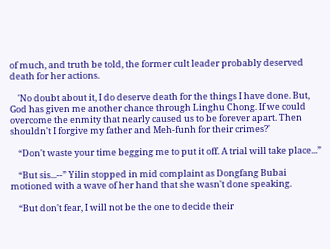of much, and truth be told, the former cult leader probably deserved death for her actions.

    'No doubt about it, I do deserve death for the things I have done. But, God has given me another chance through Linghu Chong. If we could overcome the enmity that nearly caused us to be forever apart. Then shouldn't I forgive my father and Meh-funh for their crimes?'

    “Don't waste your time begging me to put it off. A trial will take place...”

    “But sis...--” Yilin stopped in mid complaint as Dongfang Bubai motioned with a wave of her hand that she wasn't done speaking.

    “But don't fear, I will not be the one to decide their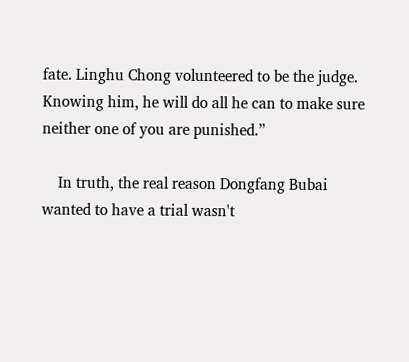fate. Linghu Chong volunteered to be the judge. Knowing him, he will do all he can to make sure neither one of you are punished.”

    In truth, the real reason Dongfang Bubai wanted to have a trial wasn't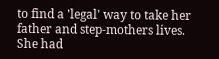to find a 'legal' way to take her father and step-mothers lives. She had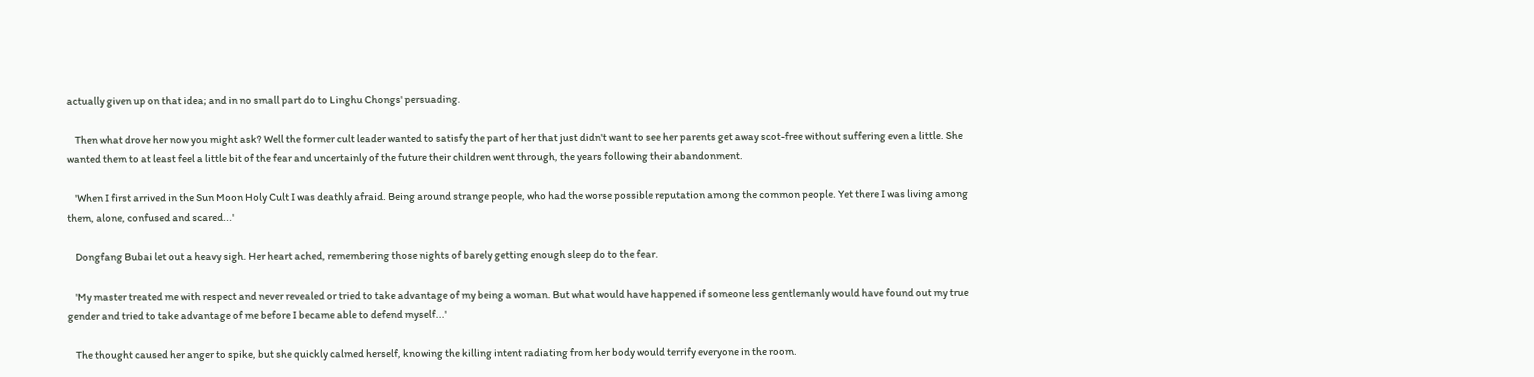actually given up on that idea; and in no small part do to Linghu Chongs' persuading.

    Then what drove her now you might ask? Well the former cult leader wanted to satisfy the part of her that just didn't want to see her parents get away scot-free without suffering even a little. She wanted them to at least feel a little bit of the fear and uncertainly of the future their children went through, the years following their abandonment.

    'When I first arrived in the Sun Moon Holy Cult I was deathly afraid. Being around strange people, who had the worse possible reputation among the common people. Yet there I was living among them, alone, confused and scared...'

    Dongfang Bubai let out a heavy sigh. Her heart ached, remembering those nights of barely getting enough sleep do to the fear.

    'My master treated me with respect and never revealed or tried to take advantage of my being a woman. But what would have happened if someone less gentlemanly would have found out my true gender and tried to take advantage of me before I became able to defend myself...'

    The thought caused her anger to spike, but she quickly calmed herself, knowing the killing intent radiating from her body would terrify everyone in the room.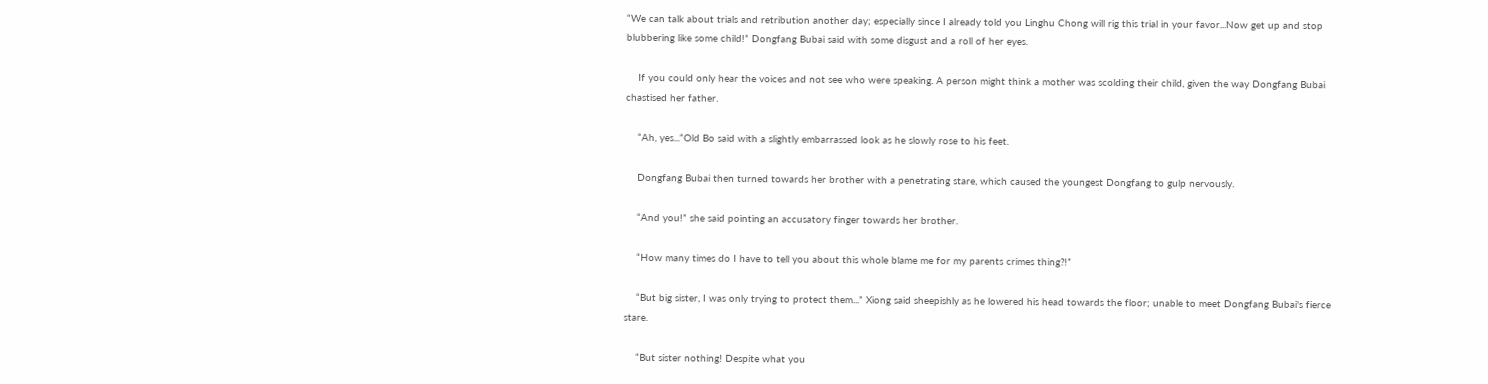“We can talk about trials and retribution another day; especially since I already told you Linghu Chong will rig this trial in your favor...Now get up and stop blubbering like some child!” Dongfang Bubai said with some disgust and a roll of her eyes.

    If you could only hear the voices and not see who were speaking. A person might think a mother was scolding their child, given the way Dongfang Bubai chastised her father.

    “Ah, yes...“Old Bo said with a slightly embarrassed look as he slowly rose to his feet.

    Dongfang Bubai then turned towards her brother with a penetrating stare, which caused the youngest Dongfang to gulp nervously.

    “And you!” she said pointing an accusatory finger towards her brother.

    “How many times do I have to tell you about this whole blame me for my parents crimes thing?!”

    “But big sister, I was only trying to protect them...” Xiong said sheepishly as he lowered his head towards the floor; unable to meet Dongfang Bubai's fierce stare.

    “But sister nothing! Despite what you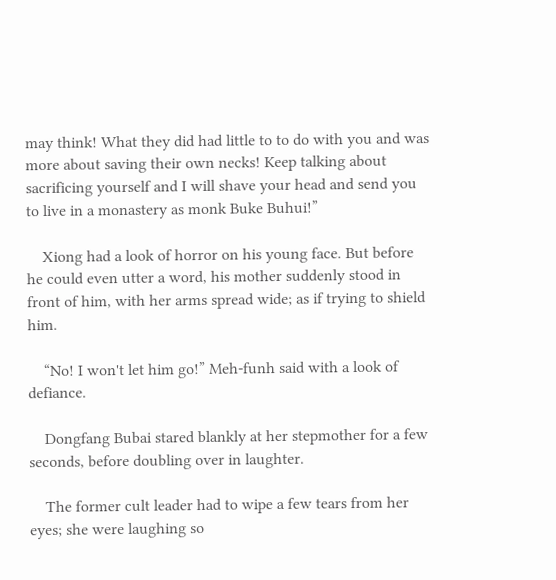may think! What they did had little to to do with you and was more about saving their own necks! Keep talking about sacrificing yourself and I will shave your head and send you to live in a monastery as monk Buke Buhui!”

    Xiong had a look of horror on his young face. But before he could even utter a word, his mother suddenly stood in front of him, with her arms spread wide; as if trying to shield him.

    “No! I won't let him go!” Meh-funh said with a look of defiance.

    Dongfang Bubai stared blankly at her stepmother for a few seconds, before doubling over in laughter.

    The former cult leader had to wipe a few tears from her eyes; she were laughing so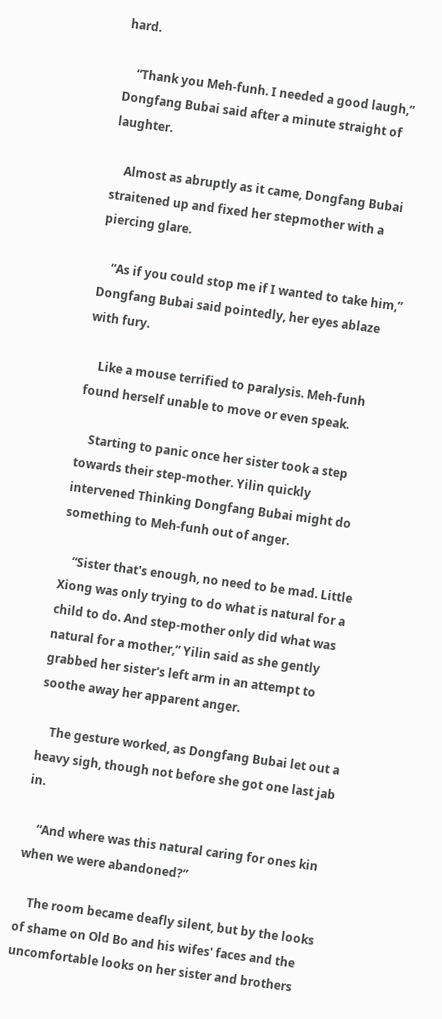hard.

    “Thank you Meh-funh. I needed a good laugh,” Dongfang Bubai said after a minute straight of laughter.

    Almost as abruptly as it came, Dongfang Bubai straitened up and fixed her stepmother with a piercing glare.

    “As if you could stop me if I wanted to take him,” Dongfang Bubai said pointedly, her eyes ablaze with fury.

    Like a mouse terrified to paralysis. Meh-funh found herself unable to move or even speak.

    Starting to panic once her sister took a step towards their step-mother. Yilin quickly intervened Thinking Dongfang Bubai might do something to Meh-funh out of anger.

    “Sister that's enough, no need to be mad. Little Xiong was only trying to do what is natural for a child to do. And step-mother only did what was natural for a mother,” Yilin said as she gently grabbed her sister's left arm in an attempt to soothe away her apparent anger.

    The gesture worked, as Dongfang Bubai let out a heavy sigh, though not before she got one last jab in.

    “And where was this natural caring for ones kin when we were abandoned?”

    The room became deafly silent, but by the looks of shame on Old Bo and his wifes' faces and the uncomfortable looks on her sister and brothers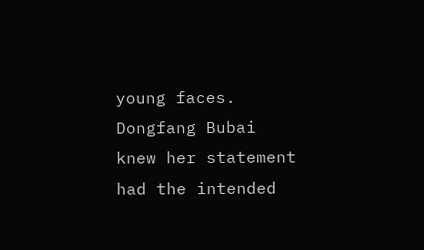young faces. Dongfang Bubai knew her statement had the intended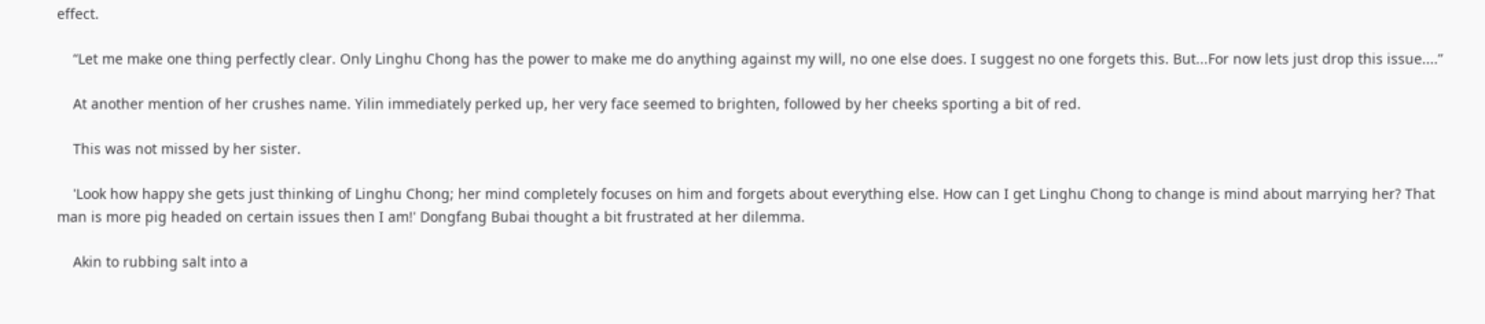effect.

    “Let me make one thing perfectly clear. Only Linghu Chong has the power to make me do anything against my will, no one else does. I suggest no one forgets this. But...For now lets just drop this issue....”

    At another mention of her crushes name. Yilin immediately perked up, her very face seemed to brighten, followed by her cheeks sporting a bit of red.

    This was not missed by her sister.

    'Look how happy she gets just thinking of Linghu Chong; her mind completely focuses on him and forgets about everything else. How can I get Linghu Chong to change is mind about marrying her? That man is more pig headed on certain issues then I am!' Dongfang Bubai thought a bit frustrated at her dilemma.

    Akin to rubbing salt into a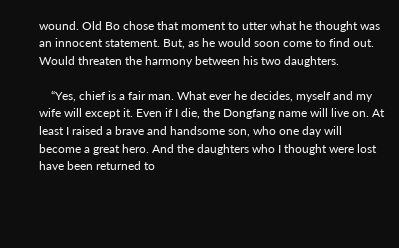wound. Old Bo chose that moment to utter what he thought was an innocent statement. But, as he would soon come to find out. Would threaten the harmony between his two daughters.

    “Yes, chief is a fair man. What ever he decides, myself and my wife will except it. Even if I die, the Dongfang name will live on. At least I raised a brave and handsome son, who one day will become a great hero. And the daughters who I thought were lost have been returned to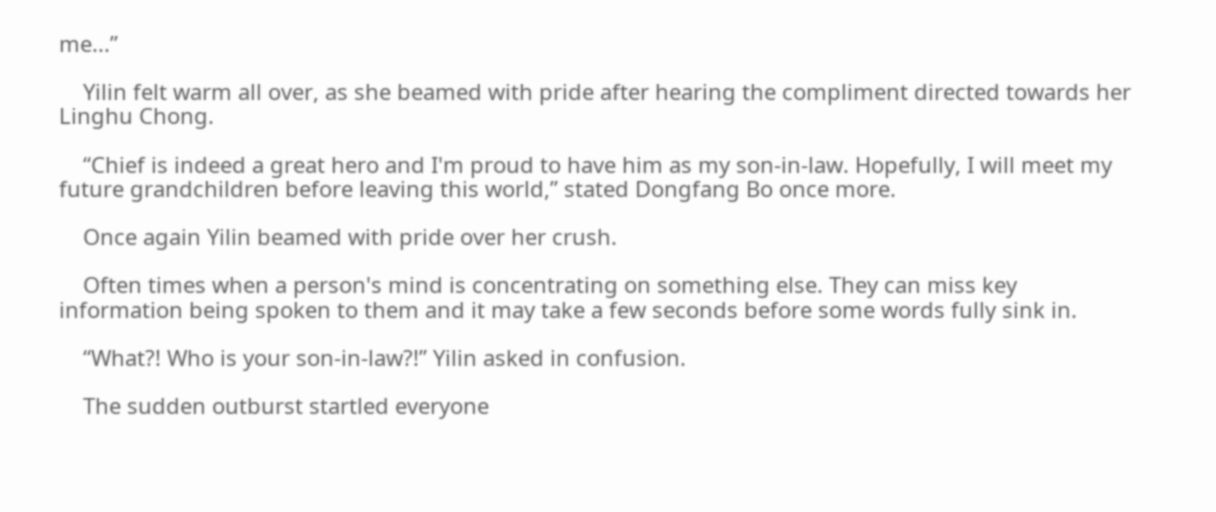me...”

    Yilin felt warm all over, as she beamed with pride after hearing the compliment directed towards her Linghu Chong.

    “Chief is indeed a great hero and I'm proud to have him as my son-in-law. Hopefully, I will meet my future grandchildren before leaving this world,” stated Dongfang Bo once more.

    Once again Yilin beamed with pride over her crush.

    Often times when a person's mind is concentrating on something else. They can miss key information being spoken to them and it may take a few seconds before some words fully sink in.

    “What?! Who is your son-in-law?!” Yilin asked in confusion.

    The sudden outburst startled everyone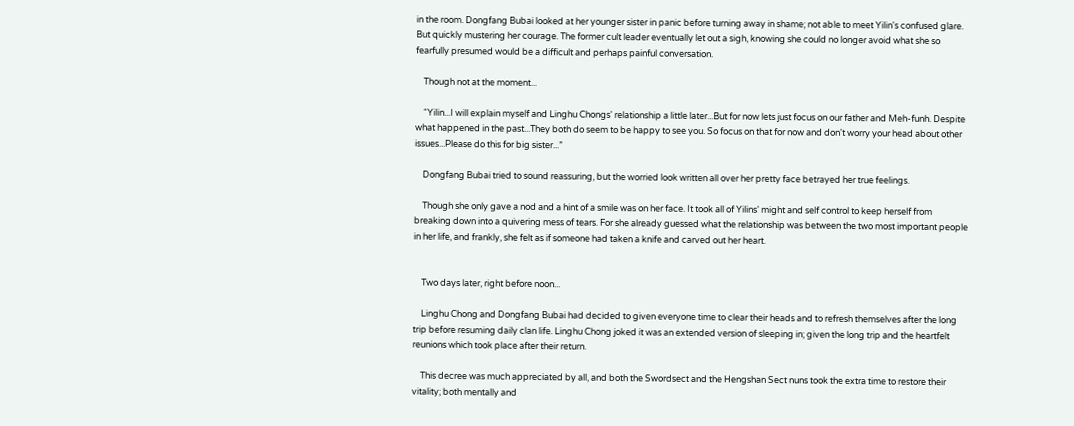in the room. Dongfang Bubai looked at her younger sister in panic before turning away in shame; not able to meet Yilin's confused glare. But quickly mustering her courage. The former cult leader eventually let out a sigh, knowing she could no longer avoid what she so fearfully presumed would be a difficult and perhaps painful conversation.

    Though not at the moment...

    “Yilin...I will explain myself and Linghu Chongs' relationship a little later...But for now lets just focus on our father and Meh-funh. Despite what happened in the past...They both do seem to be happy to see you. So focus on that for now and don't worry your head about other issues...Please do this for big sister...”

    Dongfang Bubai tried to sound reassuring, but the worried look written all over her pretty face betrayed her true feelings.

    Though she only gave a nod and a hint of a smile was on her face. It took all of Yilins' might and self control to keep herself from breaking down into a quivering mess of tears. For she already guessed what the relationship was between the two most important people in her life, and frankly, she felt as if someone had taken a knife and carved out her heart.


    Two days later, right before noon...

    Linghu Chong and Dongfang Bubai had decided to given everyone time to clear their heads and to refresh themselves after the long trip before resuming daily clan life. Linghu Chong joked it was an extended version of sleeping in; given the long trip and the heartfelt reunions which took place after their return.

    This decree was much appreciated by all, and both the Swordsect and the Hengshan Sect nuns took the extra time to restore their vitality; both mentally and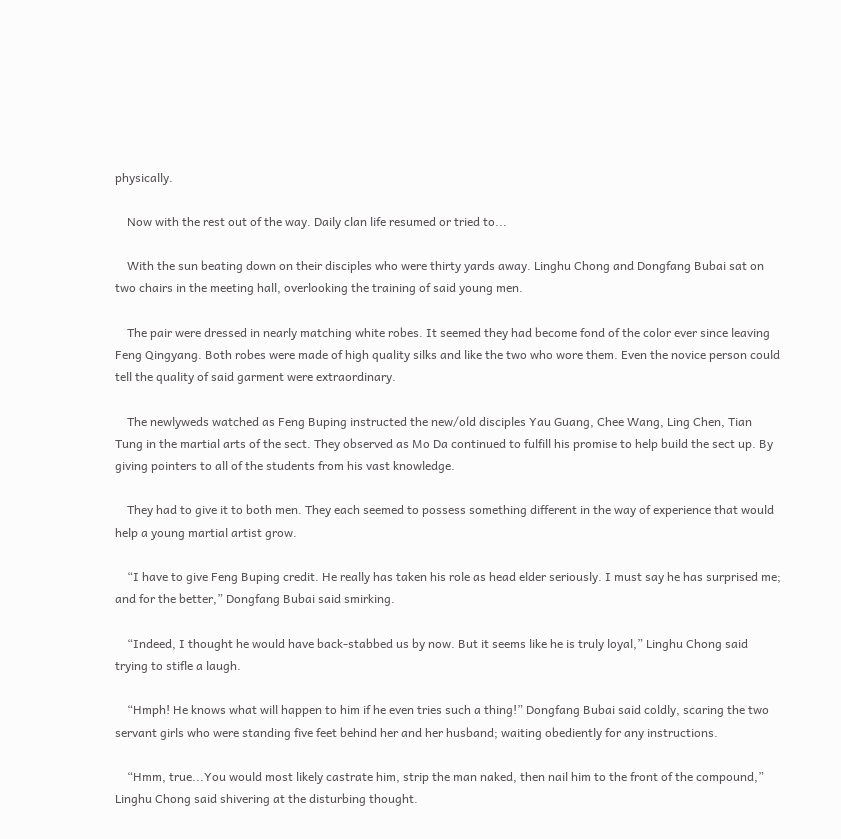physically.

    Now with the rest out of the way. Daily clan life resumed or tried to...

    With the sun beating down on their disciples who were thirty yards away. Linghu Chong and Dongfang Bubai sat on two chairs in the meeting hall, overlooking the training of said young men.

    The pair were dressed in nearly matching white robes. It seemed they had become fond of the color ever since leaving Feng Qingyang. Both robes were made of high quality silks and like the two who wore them. Even the novice person could tell the quality of said garment were extraordinary.

    The newlyweds watched as Feng Buping instructed the new/old disciples Yau Guang, Chee Wang, Ling Chen, Tian Tung in the martial arts of the sect. They observed as Mo Da continued to fulfill his promise to help build the sect up. By giving pointers to all of the students from his vast knowledge.

    They had to give it to both men. They each seemed to possess something different in the way of experience that would help a young martial artist grow.

    “I have to give Feng Buping credit. He really has taken his role as head elder seriously. I must say he has surprised me; and for the better,” Dongfang Bubai said smirking.

    “Indeed, I thought he would have back-stabbed us by now. But it seems like he is truly loyal,” Linghu Chong said trying to stifle a laugh.

    “Hmph! He knows what will happen to him if he even tries such a thing!” Dongfang Bubai said coldly, scaring the two servant girls who were standing five feet behind her and her husband; waiting obediently for any instructions.

    “Hmm, true...You would most likely castrate him, strip the man naked, then nail him to the front of the compound,” Linghu Chong said shivering at the disturbing thought.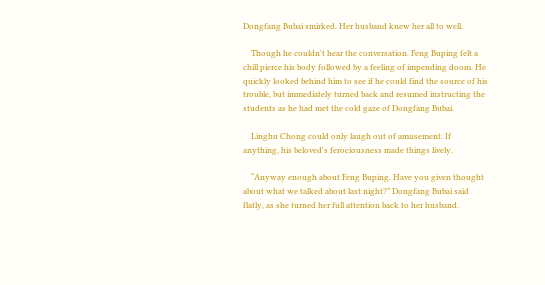Dongfang Bubai smirked. Her husband knew her all to well.

    Though he couldn't hear the conversation. Feng Buping felt a chill pierce his body followed by a feeling of impending doom. He quickly looked behind him to see if he could find the source of his trouble, but immediately turned back and resumed instructing the students as he had met the cold gaze of Dongfang Bubai.

    Linghu Chong could only laugh out of amusement. If anything, his beloved's ferociousness made things lively.

    “Anyway enough about Feng Buping. Have you given thought about what we talked about last night?” Dongfang Bubai said flatly, as she turned her full attention back to her husband.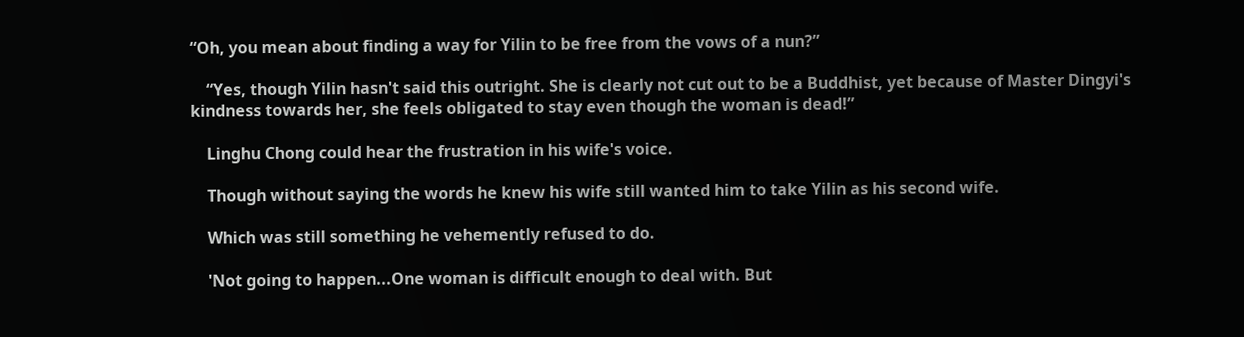“Oh, you mean about finding a way for Yilin to be free from the vows of a nun?”

    “Yes, though Yilin hasn't said this outright. She is clearly not cut out to be a Buddhist, yet because of Master Dingyi's kindness towards her, she feels obligated to stay even though the woman is dead!”

    Linghu Chong could hear the frustration in his wife's voice.

    Though without saying the words he knew his wife still wanted him to take Yilin as his second wife.

    Which was still something he vehemently refused to do.

    'Not going to happen...One woman is difficult enough to deal with. But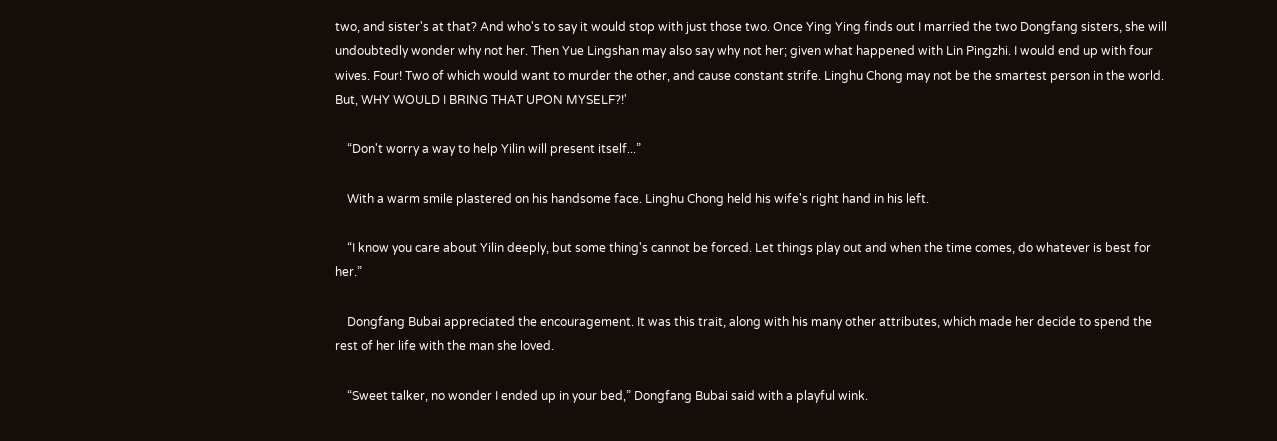two, and sister's at that? And who's to say it would stop with just those two. Once Ying Ying finds out I married the two Dongfang sisters, she will undoubtedly wonder why not her. Then Yue Lingshan may also say why not her; given what happened with Lin Pingzhi. I would end up with four wives. Four! Two of which would want to murder the other, and cause constant strife. Linghu Chong may not be the smartest person in the world. But, WHY WOULD I BRING THAT UPON MYSELF?!'

    “Don't worry a way to help Yilin will present itself...”

    With a warm smile plastered on his handsome face. Linghu Chong held his wife's right hand in his left.

    “I know you care about Yilin deeply, but some thing's cannot be forced. Let things play out and when the time comes, do whatever is best for her.”

    Dongfang Bubai appreciated the encouragement. It was this trait, along with his many other attributes, which made her decide to spend the rest of her life with the man she loved.

    “Sweet talker, no wonder I ended up in your bed,” Dongfang Bubai said with a playful wink.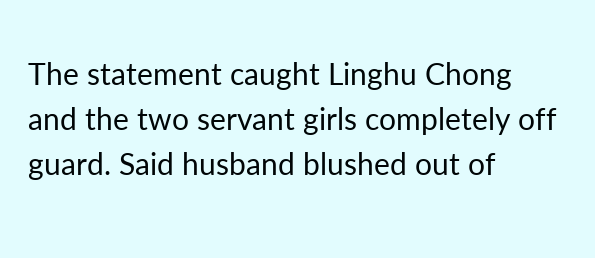The statement caught Linghu Chong and the two servant girls completely off guard. Said husband blushed out of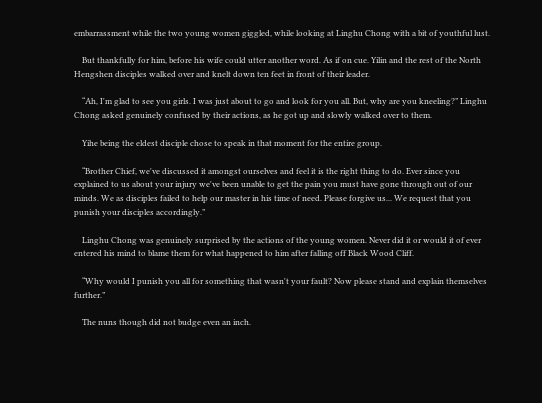embarrassment while the two young women giggled, while looking at Linghu Chong with a bit of youthful lust.

    But thankfully for him, before his wife could utter another word. As if on cue. Yilin and the rest of the North Hengshen disciples walked over and knelt down ten feet in front of their leader.

    “Ah, I'm glad to see you girls. I was just about to go and look for you all. But, why are you kneeling?” Linghu Chong asked genuinely confused by their actions, as he got up and slowly walked over to them.

    Yihe being the eldest disciple chose to speak in that moment for the entire group.

    “Brother Chief, we've discussed it amongst ourselves and feel it is the right thing to do. Ever since you explained to us about your injury we've been unable to get the pain you must have gone through out of our minds. We as disciples failed to help our master in his time of need. Please forgive us... We request that you punish your disciples accordingly.”

    Linghu Chong was genuinely surprised by the actions of the young women. Never did it or would it of ever entered his mind to blame them for what happened to him after falling off Black Wood Cliff.

    “Why would I punish you all for something that wasn't your fault? Now please stand and explain themselves further.”

    The nuns though did not budge even an inch.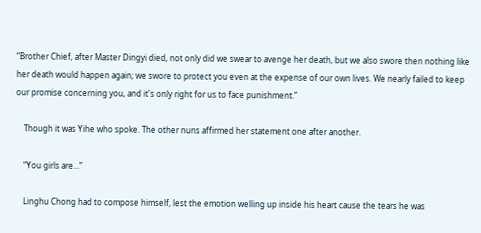“Brother Chief, after Master Dingyi died, not only did we swear to avenge her death, but we also swore then nothing like her death would happen again; we swore to protect you even at the expense of our own lives. We nearly failed to keep our promise concerning you, and it's only right for us to face punishment.”

    Though it was Yihe who spoke. The other nuns affirmed her statement one after another.

    “You girls are...”

    Linghu Chong had to compose himself, lest the emotion welling up inside his heart cause the tears he was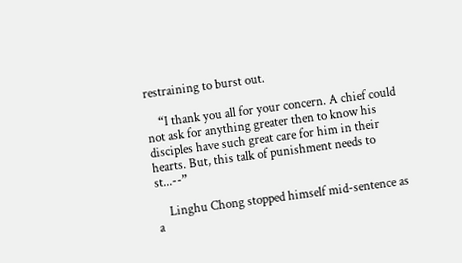restraining to burst out.

    “I thank you all for your concern. A chief could not ask for anything greater then to know his disciples have such great care for him in their hearts. But, this talk of punishment needs to st...--”

    Linghu Chong stopped himself mid-sentence as a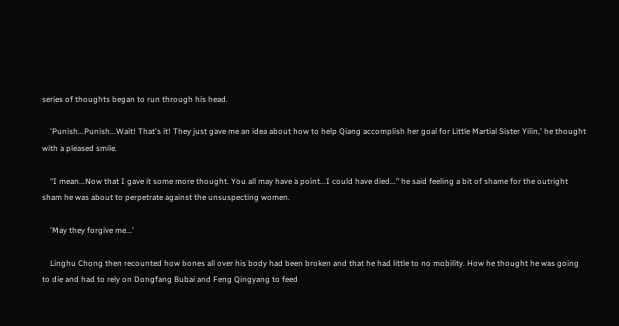series of thoughts began to run through his head.

    'Punish...Punish...Wait! That's it! They just gave me an idea about how to help Qiang accomplish her goal for Little Martial Sister Yilin,' he thought with a pleased smile.

    “I mean...Now that I gave it some more thought. You all may have a point...I could have died...” he said feeling a bit of shame for the outright sham he was about to perpetrate against the unsuspecting women.

    'May they forgive me...'

    Linghu Chong then recounted how bones all over his body had been broken and that he had little to no mobility. How he thought he was going to die and had to rely on Dongfang Bubai and Feng Qingyang to feed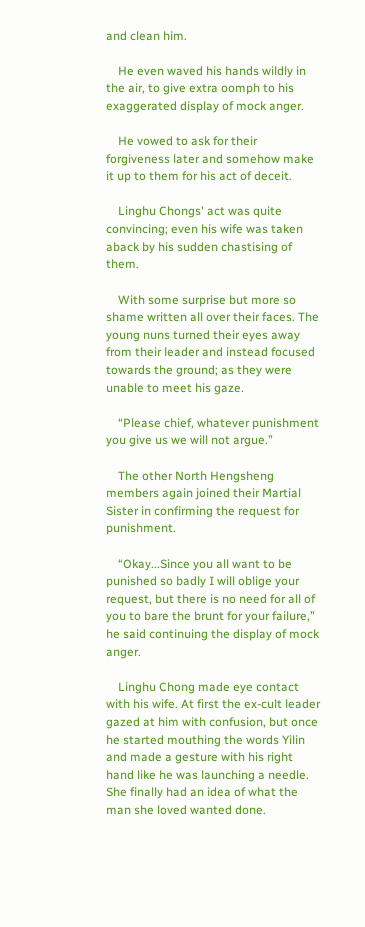and clean him.

    He even waved his hands wildly in the air, to give extra oomph to his exaggerated display of mock anger.

    He vowed to ask for their forgiveness later and somehow make it up to them for his act of deceit.

    Linghu Chongs' act was quite convincing; even his wife was taken aback by his sudden chastising of them.

    With some surprise but more so shame written all over their faces. The young nuns turned their eyes away from their leader and instead focused towards the ground; as they were unable to meet his gaze.

    “Please chief, whatever punishment you give us we will not argue.”

    The other North Hengsheng members again joined their Martial Sister in confirming the request for punishment.

    “Okay...Since you all want to be punished so badly I will oblige your request, but there is no need for all of you to bare the brunt for your failure,” he said continuing the display of mock anger.

    Linghu Chong made eye contact with his wife. At first the ex-cult leader gazed at him with confusion, but once he started mouthing the words Yilin and made a gesture with his right hand like he was launching a needle. She finally had an idea of what the man she loved wanted done.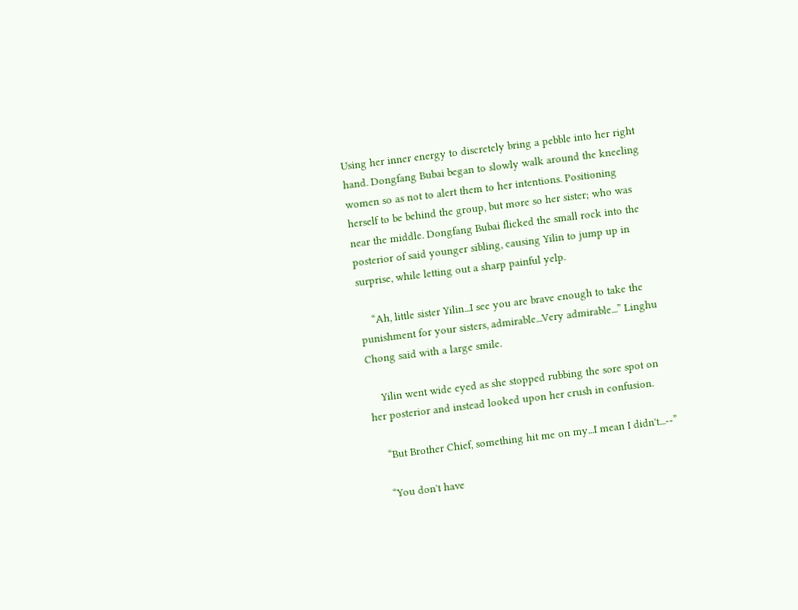Using her inner energy to discretely bring a pebble into her right hand. Dongfang Bubai began to slowly walk around the kneeling women so as not to alert them to her intentions. Positioning herself to be behind the group, but more so her sister; who was near the middle. Dongfang Bubai flicked the small rock into the posterior of said younger sibling, causing Yilin to jump up in surprise, while letting out a sharp painful yelp.

    “Ah, little sister Yilin...I see you are brave enough to take the punishment for your sisters, admirable...Very admirable...” Linghu Chong said with a large smile.

    Yilin went wide eyed as she stopped rubbing the sore spot on her posterior and instead looked upon her crush in confusion.

    “But Brother Chief, something hit me on my...I mean I didn't...--”

    “You don't have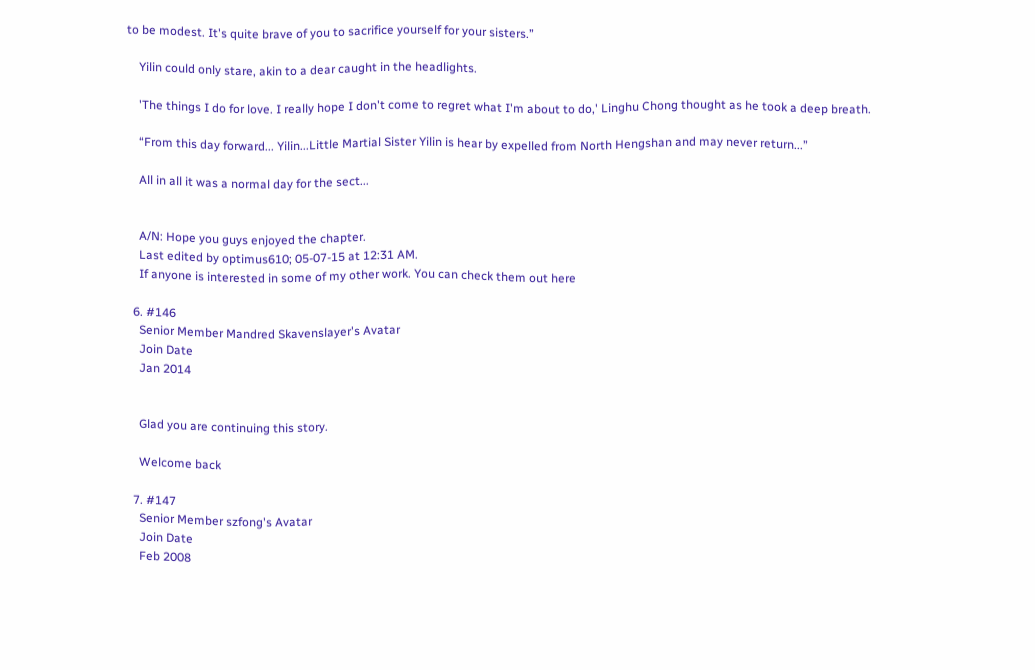to be modest. It's quite brave of you to sacrifice yourself for your sisters.”

    Yilin could only stare, akin to a dear caught in the headlights.

    'The things I do for love. I really hope I don't come to regret what I'm about to do,' Linghu Chong thought as he took a deep breath.

    “From this day forward... Yilin...Little Martial Sister Yilin is hear by expelled from North Hengshan and may never return...”

    All in all it was a normal day for the sect...


    A/N: Hope you guys enjoyed the chapter.
    Last edited by optimus610; 05-07-15 at 12:31 AM.
    If anyone is interested in some of my other work. You can check them out here

  6. #146
    Senior Member Mandred Skavenslayer's Avatar
    Join Date
    Jan 2014


    Glad you are continuing this story.

    Welcome back

  7. #147
    Senior Member szfong's Avatar
    Join Date
    Feb 2008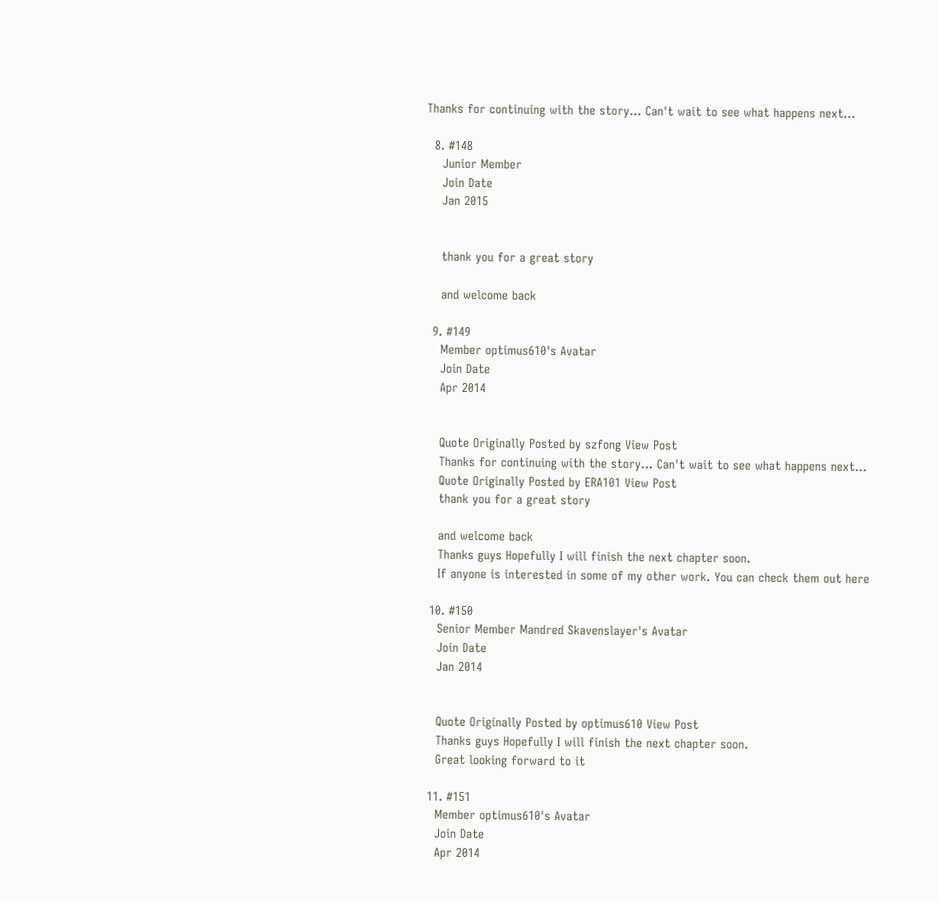Thanks for continuing with the story... Can't wait to see what happens next...

  8. #148
    Junior Member
    Join Date
    Jan 2015


    thank you for a great story

    and welcome back

  9. #149
    Member optimus610's Avatar
    Join Date
    Apr 2014


    Quote Originally Posted by szfong View Post
    Thanks for continuing with the story... Can't wait to see what happens next...
    Quote Originally Posted by ERA101 View Post
    thank you for a great story

    and welcome back
    Thanks guys Hopefully I will finish the next chapter soon.
    If anyone is interested in some of my other work. You can check them out here

  10. #150
    Senior Member Mandred Skavenslayer's Avatar
    Join Date
    Jan 2014


    Quote Originally Posted by optimus610 View Post
    Thanks guys Hopefully I will finish the next chapter soon.
    Great looking forward to it

  11. #151
    Member optimus610's Avatar
    Join Date
    Apr 2014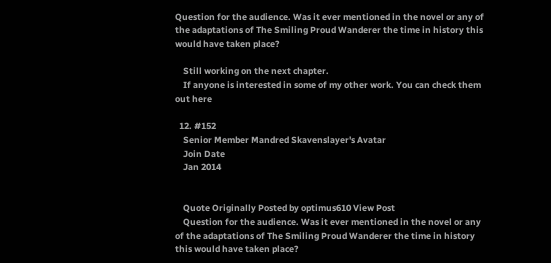Question for the audience. Was it ever mentioned in the novel or any of the adaptations of The Smiling Proud Wanderer the time in history this would have taken place?

    Still working on the next chapter.
    If anyone is interested in some of my other work. You can check them out here

  12. #152
    Senior Member Mandred Skavenslayer's Avatar
    Join Date
    Jan 2014


    Quote Originally Posted by optimus610 View Post
    Question for the audience. Was it ever mentioned in the novel or any of the adaptations of The Smiling Proud Wanderer the time in history this would have taken place?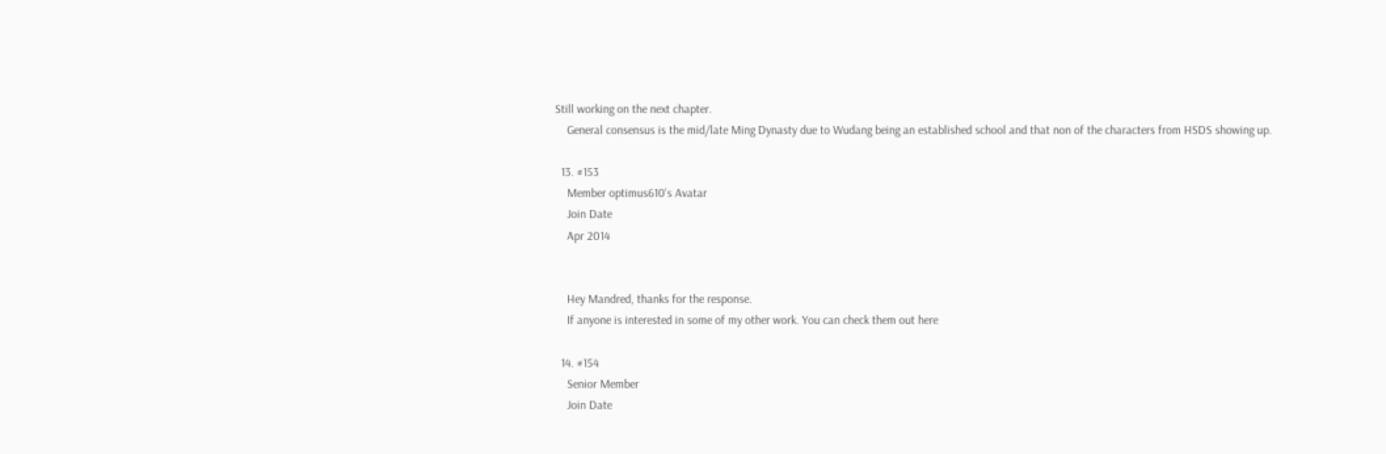Still working on the next chapter.
    General consensus is the mid/late Ming Dynasty due to Wudang being an established school and that non of the characters from HSDS showing up.

  13. #153
    Member optimus610's Avatar
    Join Date
    Apr 2014


    Hey Mandred, thanks for the response.
    If anyone is interested in some of my other work. You can check them out here

  14. #154
    Senior Member
    Join Date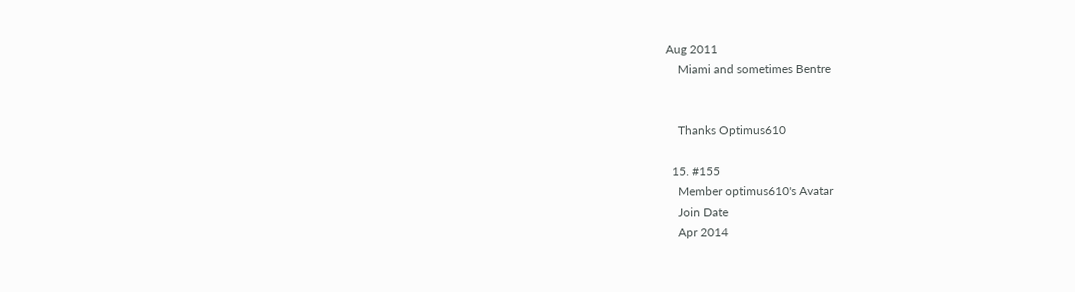Aug 2011
    Miami and sometimes Bentre


    Thanks Optimus610

  15. #155
    Member optimus610's Avatar
    Join Date
    Apr 2014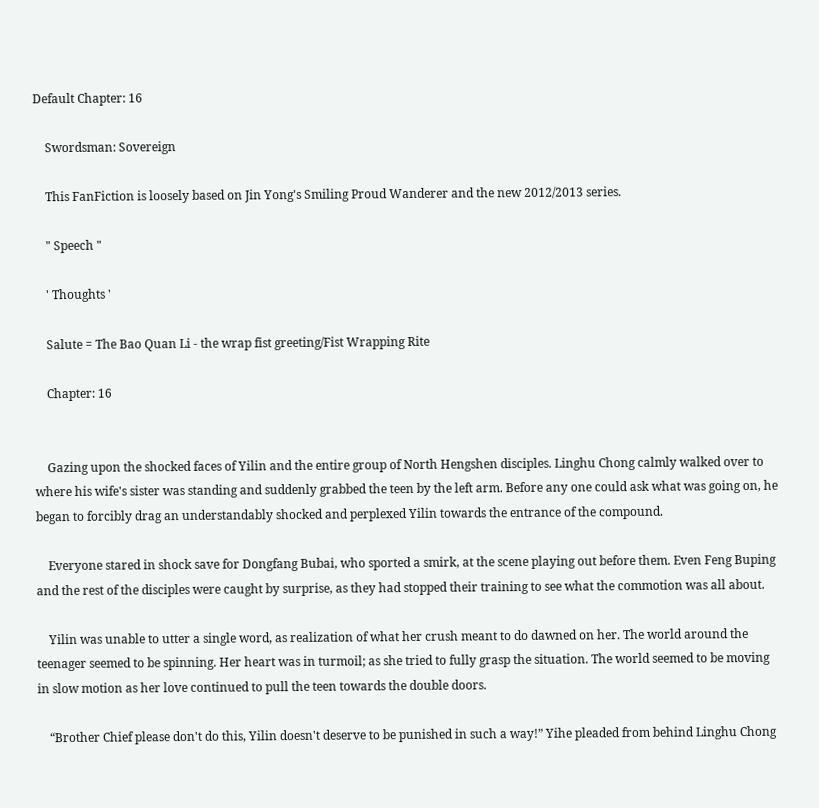Default Chapter: 16

    Swordsman: Sovereign

    This FanFiction is loosely based on Jin Yong's Smiling Proud Wanderer and the new 2012/2013 series.

    " Speech "

    ' Thoughts '

    Salute = The Bao Quan Li - the wrap fist greeting/Fist Wrapping Rite

    Chapter: 16


    Gazing upon the shocked faces of Yilin and the entire group of North Hengshen disciples. Linghu Chong calmly walked over to where his wife's sister was standing and suddenly grabbed the teen by the left arm. Before any one could ask what was going on, he began to forcibly drag an understandably shocked and perplexed Yilin towards the entrance of the compound.

    Everyone stared in shock save for Dongfang Bubai, who sported a smirk, at the scene playing out before them. Even Feng Buping and the rest of the disciples were caught by surprise, as they had stopped their training to see what the commotion was all about.

    Yilin was unable to utter a single word, as realization of what her crush meant to do dawned on her. The world around the teenager seemed to be spinning. Her heart was in turmoil; as she tried to fully grasp the situation. The world seemed to be moving in slow motion as her love continued to pull the teen towards the double doors.

    “Brother Chief please don't do this, Yilin doesn't deserve to be punished in such a way!” Yihe pleaded from behind Linghu Chong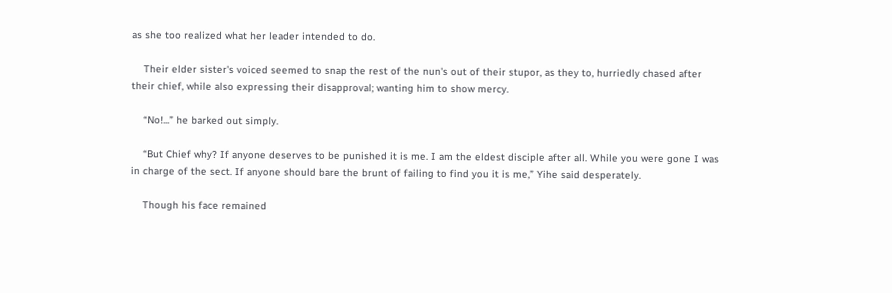as she too realized what her leader intended to do.

    Their elder sister's voiced seemed to snap the rest of the nun's out of their stupor, as they to, hurriedly chased after their chief, while also expressing their disapproval; wanting him to show mercy.

    “No!...” he barked out simply.

    “But Chief why? If anyone deserves to be punished it is me. I am the eldest disciple after all. While you were gone I was in charge of the sect. If anyone should bare the brunt of failing to find you it is me,” Yihe said desperately.

    Though his face remained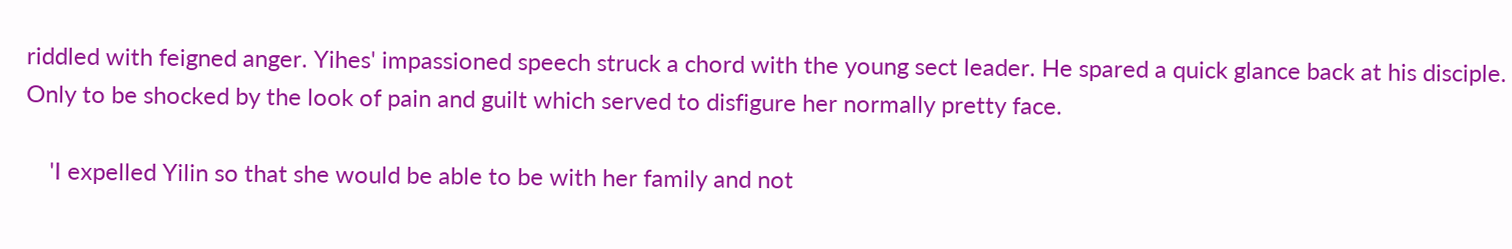riddled with feigned anger. Yihes' impassioned speech struck a chord with the young sect leader. He spared a quick glance back at his disciple. Only to be shocked by the look of pain and guilt which served to disfigure her normally pretty face.

    'I expelled Yilin so that she would be able to be with her family and not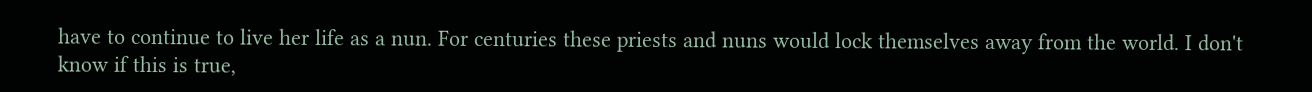have to continue to live her life as a nun. For centuries these priests and nuns would lock themselves away from the world. I don't know if this is true,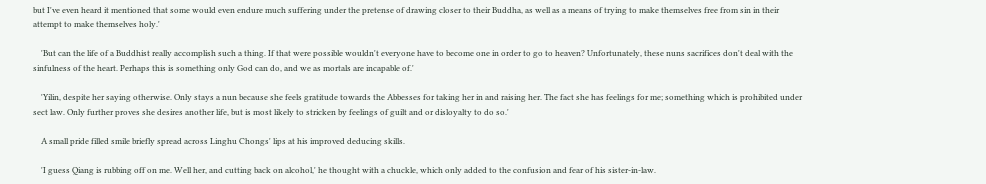but I've even heard it mentioned that some would even endure much suffering under the pretense of drawing closer to their Buddha, as well as a means of trying to make themselves free from sin in their attempt to make themselves holy.'

    'But can the life of a Buddhist really accomplish such a thing. If that were possible wouldn't everyone have to become one in order to go to heaven? Unfortunately, these nuns sacrifices don't deal with the sinfulness of the heart. Perhaps this is something only God can do, and we as mortals are incapable of.'

    'Yilin, despite her saying otherwise. Only stays a nun because she feels gratitude towards the Abbesses for taking her in and raising her. The fact she has feelings for me; something which is prohibited under sect law. Only further proves she desires another life, but is most likely to stricken by feelings of guilt and or disloyalty to do so.'

    A small pride filled smile briefly spread across Linghu Chongs' lips at his improved deducing skills.

    'I guess Qiang is rubbing off on me. Well her, and cutting back on alcohol,' he thought with a chuckle, which only added to the confusion and fear of his sister-in-law.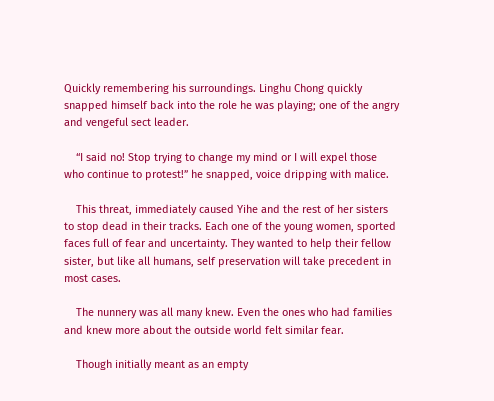Quickly remembering his surroundings. Linghu Chong quickly snapped himself back into the role he was playing; one of the angry and vengeful sect leader.

    “I said no! Stop trying to change my mind or I will expel those who continue to protest!” he snapped, voice dripping with malice.

    This threat, immediately caused Yihe and the rest of her sisters to stop dead in their tracks. Each one of the young women, sported faces full of fear and uncertainty. They wanted to help their fellow sister, but like all humans, self preservation will take precedent in most cases.

    The nunnery was all many knew. Even the ones who had families and knew more about the outside world felt similar fear.

    Though initially meant as an empty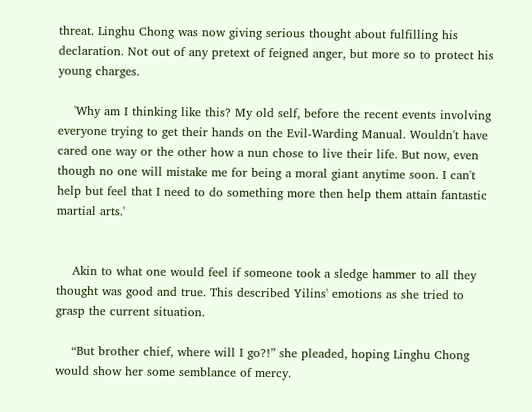threat. Linghu Chong was now giving serious thought about fulfilling his declaration. Not out of any pretext of feigned anger, but more so to protect his young charges.

    'Why am I thinking like this? My old self, before the recent events involving everyone trying to get their hands on the Evil-Warding Manual. Wouldn't have cared one way or the other how a nun chose to live their life. But now, even though no one will mistake me for being a moral giant anytime soon. I can't help but feel that I need to do something more then help them attain fantastic martial arts.'


    Akin to what one would feel if someone took a sledge hammer to all they thought was good and true. This described Yilins' emotions as she tried to grasp the current situation.

    “But brother chief, where will I go?!” she pleaded, hoping Linghu Chong would show her some semblance of mercy.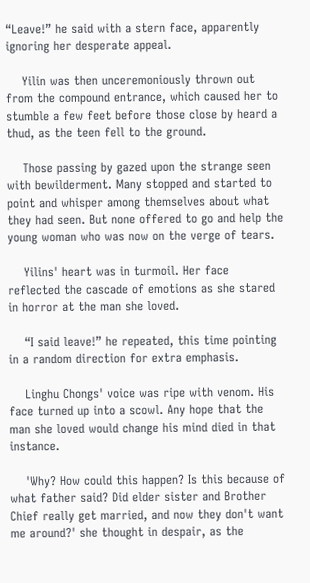“Leave!” he said with a stern face, apparently ignoring her desperate appeal.

    Yilin was then unceremoniously thrown out from the compound entrance, which caused her to stumble a few feet before those close by heard a thud, as the teen fell to the ground.

    Those passing by gazed upon the strange seen with bewilderment. Many stopped and started to point and whisper among themselves about what they had seen. But none offered to go and help the young woman who was now on the verge of tears.

    Yilins' heart was in turmoil. Her face reflected the cascade of emotions as she stared in horror at the man she loved.

    “I said leave!” he repeated, this time pointing in a random direction for extra emphasis.

    Linghu Chongs' voice was ripe with venom. His face turned up into a scowl. Any hope that the man she loved would change his mind died in that instance.

    'Why? How could this happen? Is this because of what father said? Did elder sister and Brother Chief really get married, and now they don't want me around?' she thought in despair, as the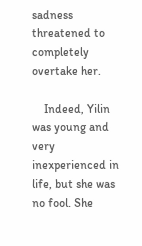sadness threatened to completely overtake her.

    Indeed, Yilin was young and very inexperienced in life, but she was no fool. She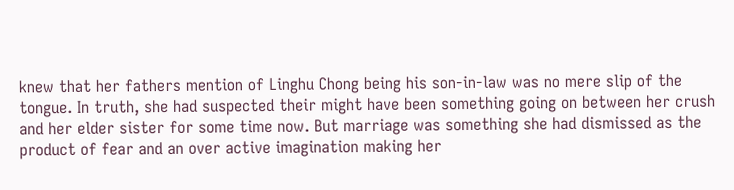knew that her fathers mention of Linghu Chong being his son-in-law was no mere slip of the tongue. In truth, she had suspected their might have been something going on between her crush and her elder sister for some time now. But marriage was something she had dismissed as the product of fear and an over active imagination making her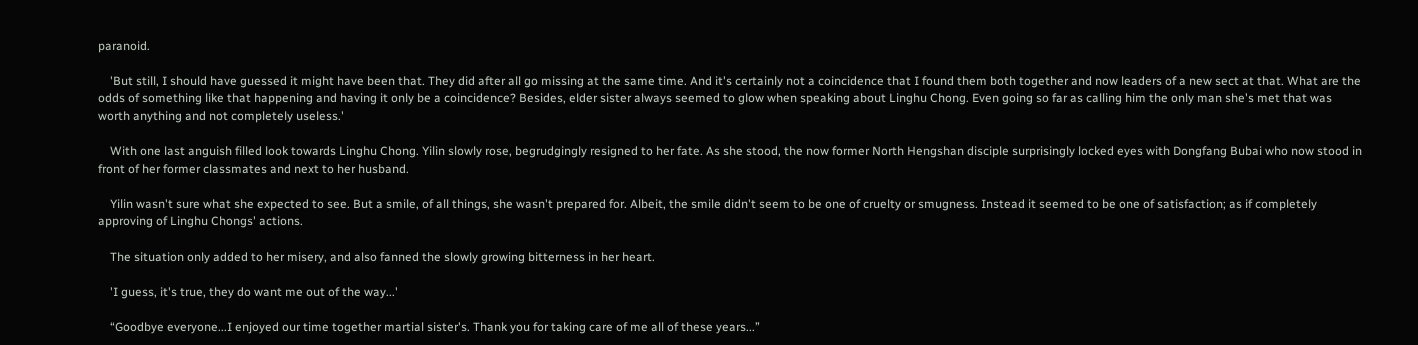paranoid.

    'But still, I should have guessed it might have been that. They did after all go missing at the same time. And it's certainly not a coincidence that I found them both together and now leaders of a new sect at that. What are the odds of something like that happening and having it only be a coincidence? Besides, elder sister always seemed to glow when speaking about Linghu Chong. Even going so far as calling him the only man she's met that was worth anything and not completely useless.'

    With one last anguish filled look towards Linghu Chong. Yilin slowly rose, begrudgingly resigned to her fate. As she stood, the now former North Hengshan disciple surprisingly locked eyes with Dongfang Bubai who now stood in front of her former classmates and next to her husband.

    Yilin wasn't sure what she expected to see. But a smile, of all things, she wasn't prepared for. Albeit, the smile didn't seem to be one of cruelty or smugness. Instead it seemed to be one of satisfaction; as if completely approving of Linghu Chongs' actions.

    The situation only added to her misery, and also fanned the slowly growing bitterness in her heart.

    'I guess, it's true, they do want me out of the way...'

    “Goodbye everyone...I enjoyed our time together martial sister's. Thank you for taking care of me all of these years...”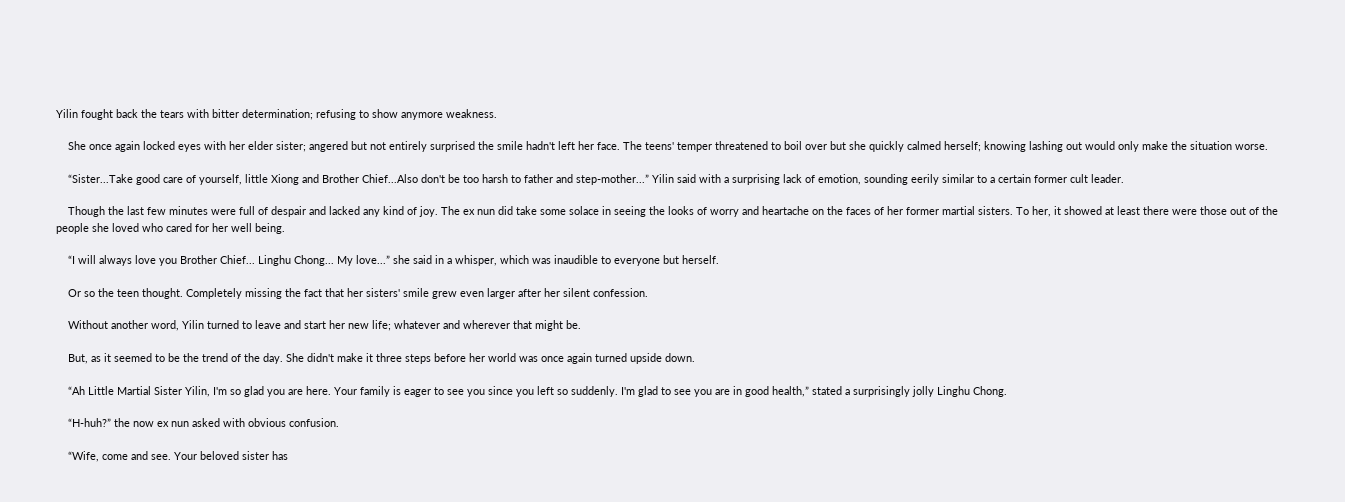Yilin fought back the tears with bitter determination; refusing to show anymore weakness.

    She once again locked eyes with her elder sister; angered but not entirely surprised the smile hadn't left her face. The teens' temper threatened to boil over but she quickly calmed herself; knowing lashing out would only make the situation worse.

    “Sister...Take good care of yourself, little Xiong and Brother Chief...Also don't be too harsh to father and step-mother...” Yilin said with a surprising lack of emotion, sounding eerily similar to a certain former cult leader.

    Though the last few minutes were full of despair and lacked any kind of joy. The ex nun did take some solace in seeing the looks of worry and heartache on the faces of her former martial sisters. To her, it showed at least there were those out of the people she loved who cared for her well being.

    “I will always love you Brother Chief... Linghu Chong... My love...” she said in a whisper, which was inaudible to everyone but herself.

    Or so the teen thought. Completely missing the fact that her sisters' smile grew even larger after her silent confession.

    Without another word, Yilin turned to leave and start her new life; whatever and wherever that might be.

    But, as it seemed to be the trend of the day. She didn't make it three steps before her world was once again turned upside down.

    “Ah Little Martial Sister Yilin, I'm so glad you are here. Your family is eager to see you since you left so suddenly. I'm glad to see you are in good health,” stated a surprisingly jolly Linghu Chong.

    “H-huh?” the now ex nun asked with obvious confusion.

    “Wife, come and see. Your beloved sister has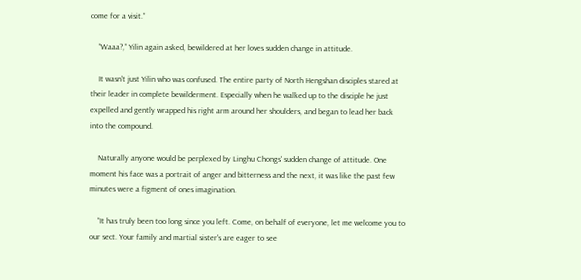come for a visit.”

    “Waaa?,” Yilin again asked, bewildered at her loves sudden change in attitude.

    It wasn't just Yilin who was confused. The entire party of North Hengshan disciples stared at their leader in complete bewilderment. Especially when he walked up to the disciple he just expelled and gently wrapped his right arm around her shoulders, and began to lead her back into the compound.

    Naturally anyone would be perplexed by Linghu Chongs' sudden change of attitude. One moment his face was a portrait of anger and bitterness and the next, it was like the past few minutes were a figment of ones imagination.

    “It has truly been too long since you left. Come, on behalf of everyone, let me welcome you to our sect. Your family and martial sister's are eager to see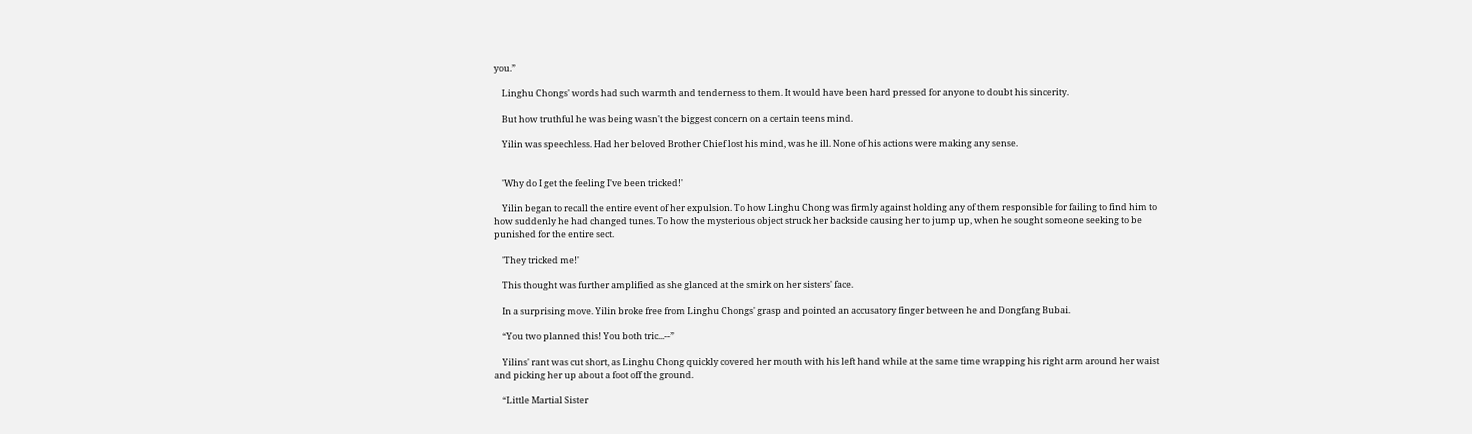you.”

    Linghu Chongs' words had such warmth and tenderness to them. It would have been hard pressed for anyone to doubt his sincerity.

    But how truthful he was being wasn't the biggest concern on a certain teens mind.

    Yilin was speechless. Had her beloved Brother Chief lost his mind, was he ill. None of his actions were making any sense.


    'Why do I get the feeling I've been tricked!'

    Yilin began to recall the entire event of her expulsion. To how Linghu Chong was firmly against holding any of them responsible for failing to find him to how suddenly he had changed tunes. To how the mysterious object struck her backside causing her to jump up, when he sought someone seeking to be punished for the entire sect.

    'They tricked me!'

    This thought was further amplified as she glanced at the smirk on her sisters' face.

    In a surprising move. Yilin broke free from Linghu Chongs' grasp and pointed an accusatory finger between he and Dongfang Bubai.

    “You two planned this! You both tric...--”

    Yilins' rant was cut short, as Linghu Chong quickly covered her mouth with his left hand while at the same time wrapping his right arm around her waist and picking her up about a foot off the ground.

    “Little Martial Sister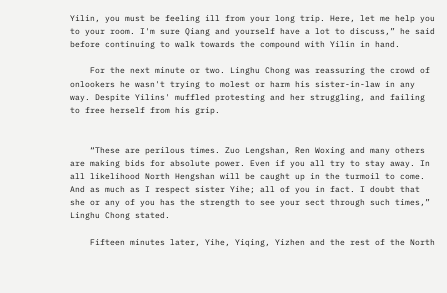Yilin, you must be feeling ill from your long trip. Here, let me help you to your room. I'm sure Qiang and yourself have a lot to discuss,” he said before continuing to walk towards the compound with Yilin in hand.

    For the next minute or two. Linghu Chong was reassuring the crowd of onlookers he wasn't trying to molest or harm his sister-in-law in any way. Despite Yilins' muffled protesting and her struggling, and failing to free herself from his grip.


    “These are perilous times. Zuo Lengshan, Ren Woxing and many others are making bids for absolute power. Even if you all try to stay away. In all likelihood North Hengshan will be caught up in the turmoil to come. And as much as I respect sister Yihe; all of you in fact. I doubt that she or any of you has the strength to see your sect through such times,” Linghu Chong stated.

    Fifteen minutes later, Yihe, Yiqing, Yizhen and the rest of the North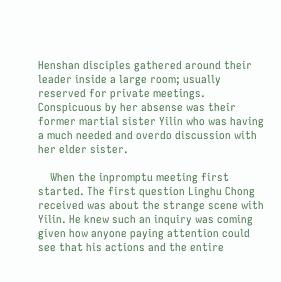Henshan disciples gathered around their leader inside a large room; usually reserved for private meetings. Conspicuous by her absense was their former martial sister Yilin who was having a much needed and overdo discussion with her elder sister.

    When the inpromptu meeting first started. The first question Linghu Chong received was about the strange scene with Yilin. He knew such an inquiry was coming given how anyone paying attention could see that his actions and the entire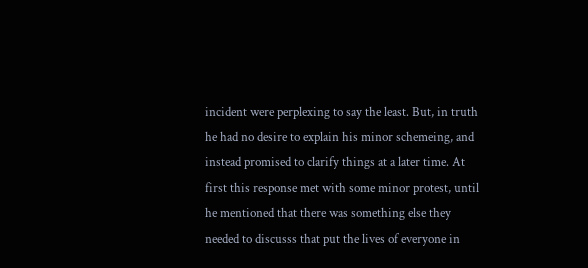incident were perplexing to say the least. But, in truth he had no desire to explain his minor schemeing, and instead promised to clarify things at a later time. At first this response met with some minor protest, until he mentioned that there was something else they needed to discusss that put the lives of everyone in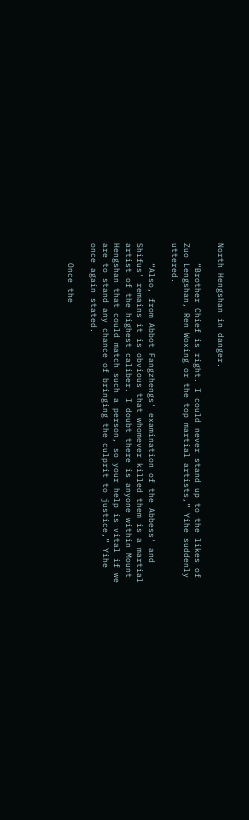North Hengshan in danger.

    “Brother Chief is right. I could never stand up to the likes of Zuo Lengshan, Ren Woxing or the top martial artists,” Yihe suddenly uttered.

    “Also, from Abbot Fangzhengs' examination of the Abbess' and Shifus' remains it is obvious that whomever killed them is a martial artist of the highest caliber. I doubt there is anyone within Mount Hengshan that could match such a person, so your help is vital if we are to stand any chance of bringing the culprit to justice,” Yihe once again stated.

    Once the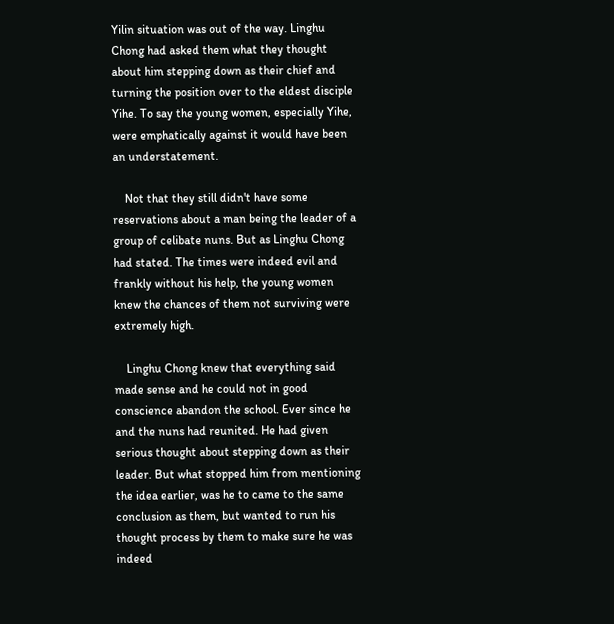Yilin situation was out of the way. Linghu Chong had asked them what they thought about him stepping down as their chief and turning the position over to the eldest disciple Yihe. To say the young women, especially Yihe, were emphatically against it would have been an understatement.

    Not that they still didn't have some reservations about a man being the leader of a group of celibate nuns. But as Linghu Chong had stated. The times were indeed evil and frankly without his help, the young women knew the chances of them not surviving were extremely high.

    Linghu Chong knew that everything said made sense and he could not in good conscience abandon the school. Ever since he and the nuns had reunited. He had given serious thought about stepping down as their leader. But what stopped him from mentioning the idea earlier, was he to came to the same conclusion as them, but wanted to run his thought process by them to make sure he was indeed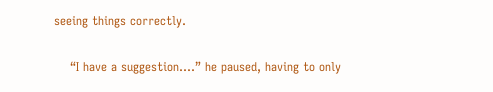seeing things correctly.

    “I have a suggestion....” he paused, having to only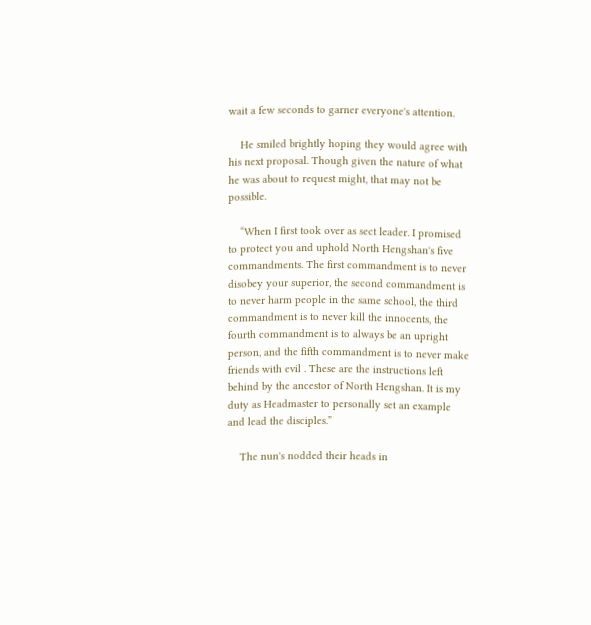wait a few seconds to garner everyone's attention.

    He smiled brightly hoping they would agree with his next proposal. Though given the nature of what he was about to request might, that may not be possible.

    “When I first took over as sect leader. I promised to protect you and uphold North Hengshan's five commandments. The first commandment is to never disobey your superior, the second commandment is to never harm people in the same school, the third commandment is to never kill the innocents, the fourth commandment is to always be an upright person, and the fifth commandment is to never make friends with evil . These are the instructions left behind by the ancestor of North Hengshan. It is my duty as Headmaster to personally set an example and lead the disciples.”

    The nun's nodded their heads in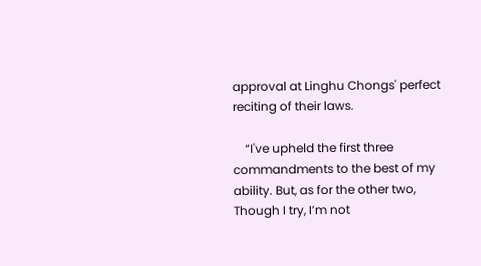approval at Linghu Chongs' perfect reciting of their laws.

    “I've upheld the first three commandments to the best of my ability. But, as for the other two, Though I try, I’m not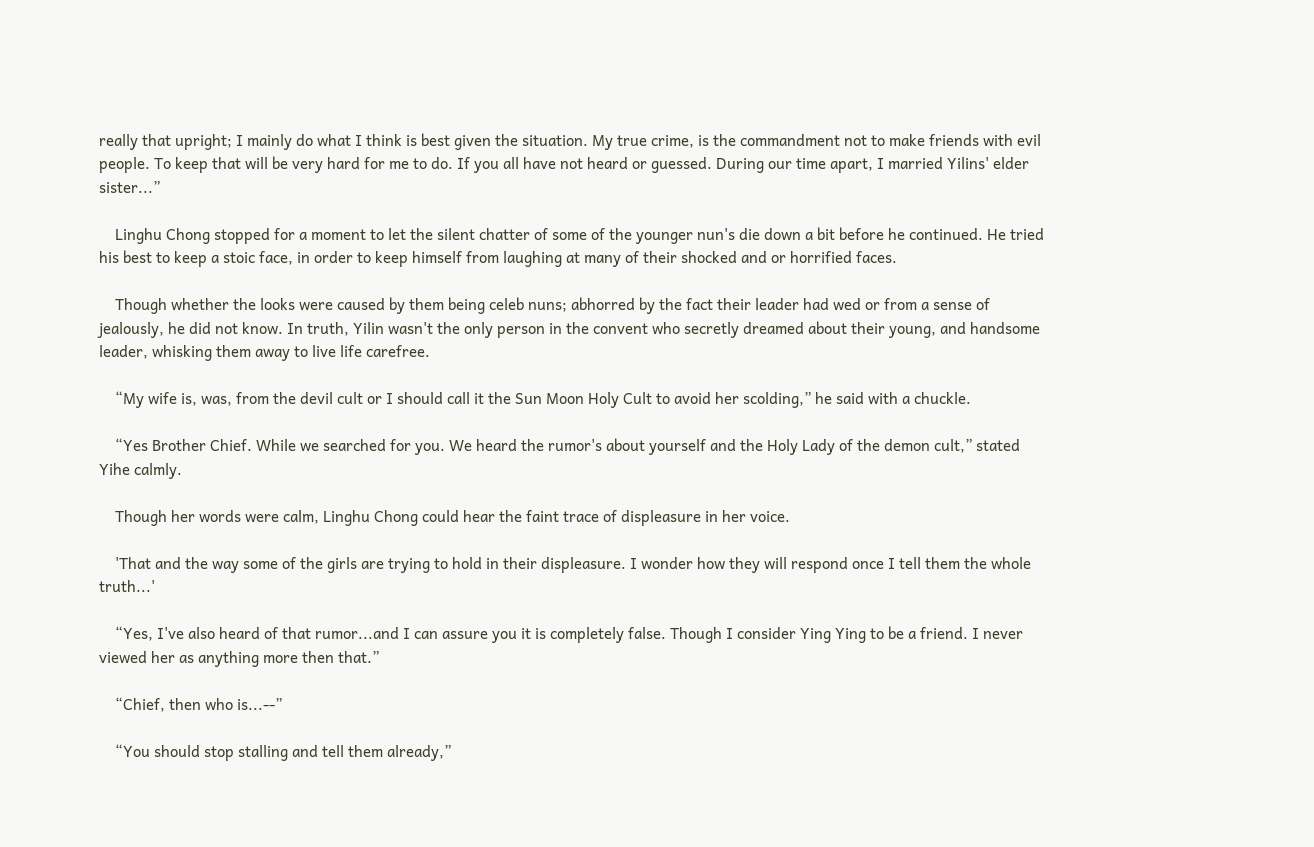really that upright; I mainly do what I think is best given the situation. My true crime, is the commandment not to make friends with evil people. To keep that will be very hard for me to do. If you all have not heard or guessed. During our time apart, I married Yilins' elder sister...”

    Linghu Chong stopped for a moment to let the silent chatter of some of the younger nun's die down a bit before he continued. He tried his best to keep a stoic face, in order to keep himself from laughing at many of their shocked and or horrified faces.

    Though whether the looks were caused by them being celeb nuns; abhorred by the fact their leader had wed or from a sense of jealously, he did not know. In truth, Yilin wasn't the only person in the convent who secretly dreamed about their young, and handsome leader, whisking them away to live life carefree.

    “My wife is, was, from the devil cult or I should call it the Sun Moon Holy Cult to avoid her scolding,” he said with a chuckle.

    “Yes Brother Chief. While we searched for you. We heard the rumor's about yourself and the Holy Lady of the demon cult,” stated Yihe calmly.

    Though her words were calm, Linghu Chong could hear the faint trace of displeasure in her voice.

    'That and the way some of the girls are trying to hold in their displeasure. I wonder how they will respond once I tell them the whole truth...'

    “Yes, I've also heard of that rumor...and I can assure you it is completely false. Though I consider Ying Ying to be a friend. I never viewed her as anything more then that.”

    “Chief, then who is...--”

    “You should stop stalling and tell them already,”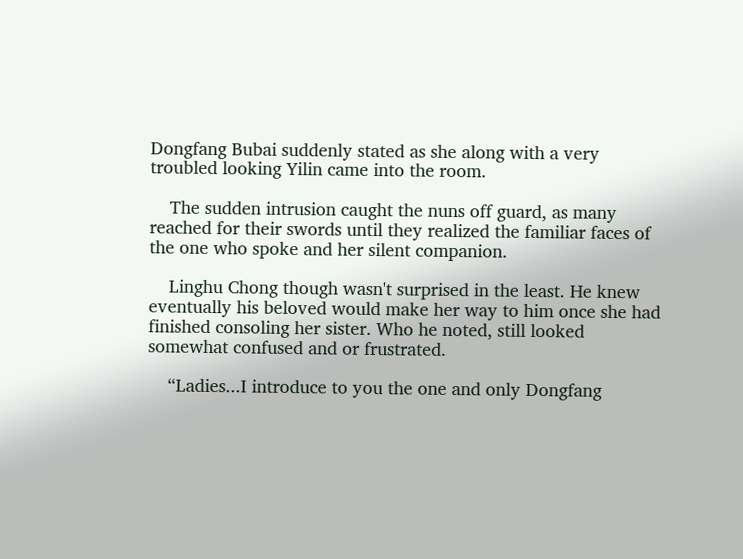Dongfang Bubai suddenly stated as she along with a very troubled looking Yilin came into the room.

    The sudden intrusion caught the nuns off guard, as many reached for their swords until they realized the familiar faces of the one who spoke and her silent companion.

    Linghu Chong though wasn't surprised in the least. He knew eventually his beloved would make her way to him once she had finished consoling her sister. Who he noted, still looked somewhat confused and or frustrated.

    “Ladies...I introduce to you the one and only Dongfang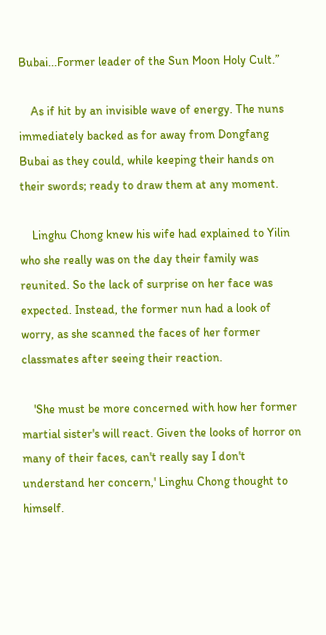Bubai...Former leader of the Sun Moon Holy Cult.”

    As if hit by an invisible wave of energy. The nuns immediately backed as for away from Dongfang Bubai as they could, while keeping their hands on their swords; ready to draw them at any moment.

    Linghu Chong knew his wife had explained to Yilin who she really was on the day their family was reunited. So the lack of surprise on her face was expected. Instead, the former nun had a look of worry, as she scanned the faces of her former classmates after seeing their reaction.

    'She must be more concerned with how her former martial sister's will react. Given the looks of horror on many of their faces, can't really say I don't understand her concern,' Linghu Chong thought to himself.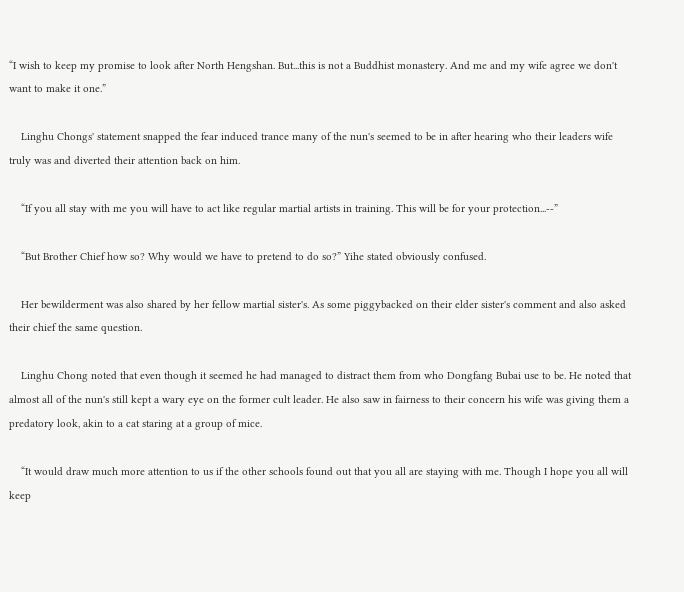“I wish to keep my promise to look after North Hengshan. But...this is not a Buddhist monastery. And me and my wife agree we don't want to make it one.”

    Linghu Chongs' statement snapped the fear induced trance many of the nun's seemed to be in after hearing who their leaders wife truly was and diverted their attention back on him.

    “If you all stay with me you will have to act like regular martial artists in training. This will be for your protection...--”

    “But Brother Chief how so? Why would we have to pretend to do so?” Yihe stated obviously confused.

    Her bewilderment was also shared by her fellow martial sister's. As some piggybacked on their elder sister's comment and also asked their chief the same question.

    Linghu Chong noted that even though it seemed he had managed to distract them from who Dongfang Bubai use to be. He noted that almost all of the nun's still kept a wary eye on the former cult leader. He also saw in fairness to their concern his wife was giving them a predatory look, akin to a cat staring at a group of mice.

    “It would draw much more attention to us if the other schools found out that you all are staying with me. Though I hope you all will keep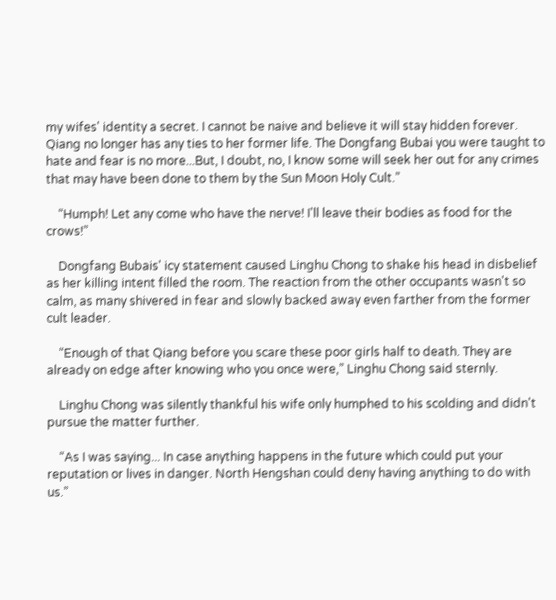my wifes' identity a secret. I cannot be naive and believe it will stay hidden forever. Qiang no longer has any ties to her former life. The Dongfang Bubai you were taught to hate and fear is no more...But, I doubt, no, I know some will seek her out for any crimes that may have been done to them by the Sun Moon Holy Cult.”

    “Humph! Let any come who have the nerve! I'll leave their bodies as food for the crows!”

    Dongfang Bubais' icy statement caused Linghu Chong to shake his head in disbelief as her killing intent filled the room. The reaction from the other occupants wasn't so calm, as many shivered in fear and slowly backed away even farther from the former cult leader.

    “Enough of that Qiang before you scare these poor girls half to death. They are already on edge after knowing who you once were,” Linghu Chong said sternly.

    Linghu Chong was silently thankful his wife only humphed to his scolding and didn't pursue the matter further.

    “As I was saying... In case anything happens in the future which could put your reputation or lives in danger. North Hengshan could deny having anything to do with us.”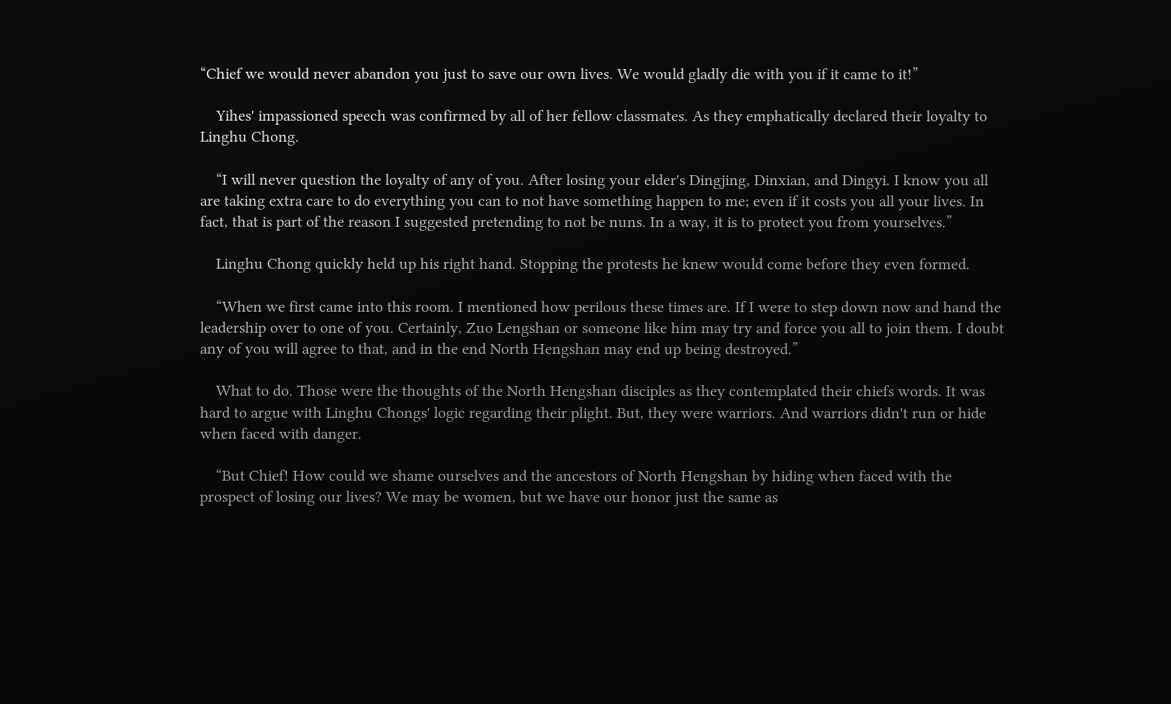“Chief we would never abandon you just to save our own lives. We would gladly die with you if it came to it!”

    Yihes' impassioned speech was confirmed by all of her fellow classmates. As they emphatically declared their loyalty to Linghu Chong.

    “I will never question the loyalty of any of you. After losing your elder's Dingjing, Dinxian, and Dingyi. I know you all are taking extra care to do everything you can to not have something happen to me; even if it costs you all your lives. In fact, that is part of the reason I suggested pretending to not be nuns. In a way, it is to protect you from yourselves.”

    Linghu Chong quickly held up his right hand. Stopping the protests he knew would come before they even formed.

    “When we first came into this room. I mentioned how perilous these times are. If I were to step down now and hand the leadership over to one of you. Certainly, Zuo Lengshan or someone like him may try and force you all to join them. I doubt any of you will agree to that, and in the end North Hengshan may end up being destroyed.”

    What to do. Those were the thoughts of the North Hengshan disciples as they contemplated their chiefs words. It was hard to argue with Linghu Chongs' logic regarding their plight. But, they were warriors. And warriors didn't run or hide when faced with danger.

    “But Chief! How could we shame ourselves and the ancestors of North Hengshan by hiding when faced with the prospect of losing our lives? We may be women, but we have our honor just the same as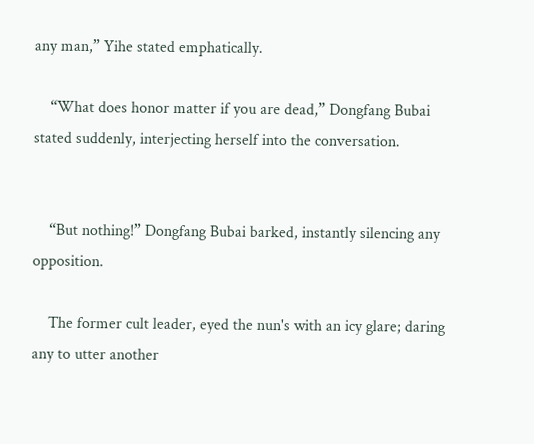any man,” Yihe stated emphatically.

    “What does honor matter if you are dead,” Dongfang Bubai stated suddenly, interjecting herself into the conversation.


    “But nothing!” Dongfang Bubai barked, instantly silencing any opposition.

    The former cult leader, eyed the nun's with an icy glare; daring any to utter another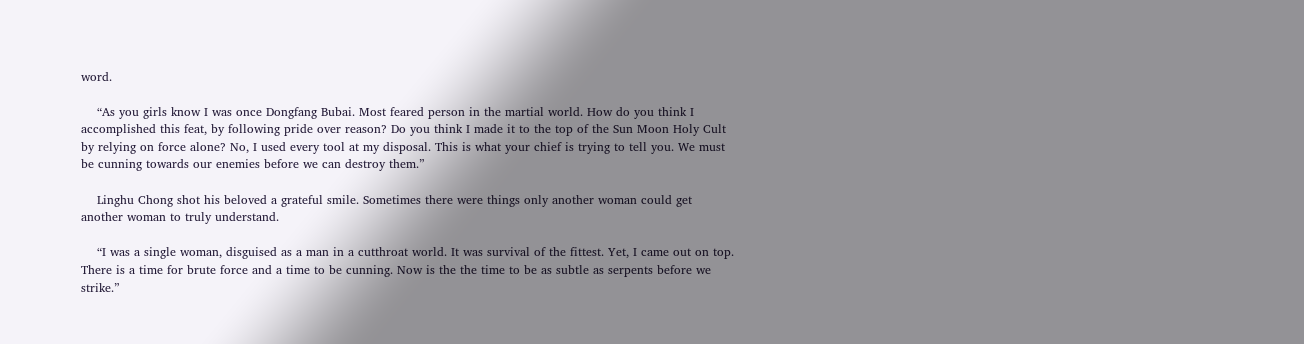word.

    “As you girls know I was once Dongfang Bubai. Most feared person in the martial world. How do you think I accomplished this feat, by following pride over reason? Do you think I made it to the top of the Sun Moon Holy Cult by relying on force alone? No, I used every tool at my disposal. This is what your chief is trying to tell you. We must be cunning towards our enemies before we can destroy them.”

    Linghu Chong shot his beloved a grateful smile. Sometimes there were things only another woman could get another woman to truly understand.

    “I was a single woman, disguised as a man in a cutthroat world. It was survival of the fittest. Yet, I came out on top. There is a time for brute force and a time to be cunning. Now is the the time to be as subtle as serpents before we strike.”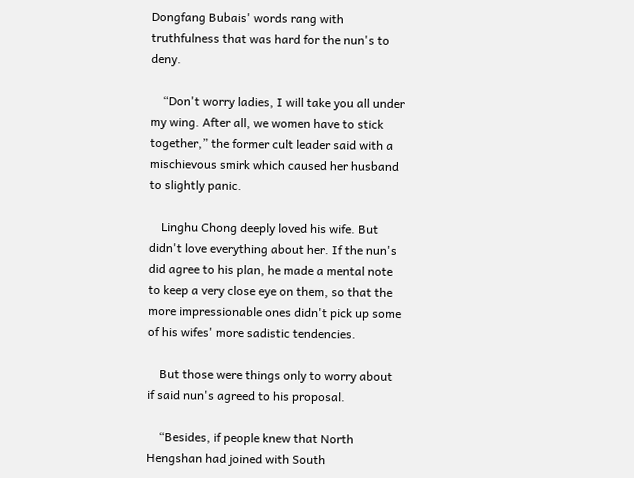Dongfang Bubais' words rang with truthfulness that was hard for the nun's to deny.

    “Don't worry ladies, I will take you all under my wing. After all, we women have to stick together,” the former cult leader said with a mischievous smirk which caused her husband to slightly panic.

    Linghu Chong deeply loved his wife. But didn't love everything about her. If the nun's did agree to his plan, he made a mental note to keep a very close eye on them, so that the more impressionable ones didn't pick up some of his wifes' more sadistic tendencies.

    But those were things only to worry about if said nun's agreed to his proposal.

    “Besides, if people knew that North Hengshan had joined with South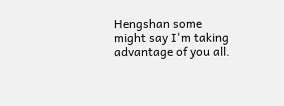Hengshan some might say I'm taking advantage of you all.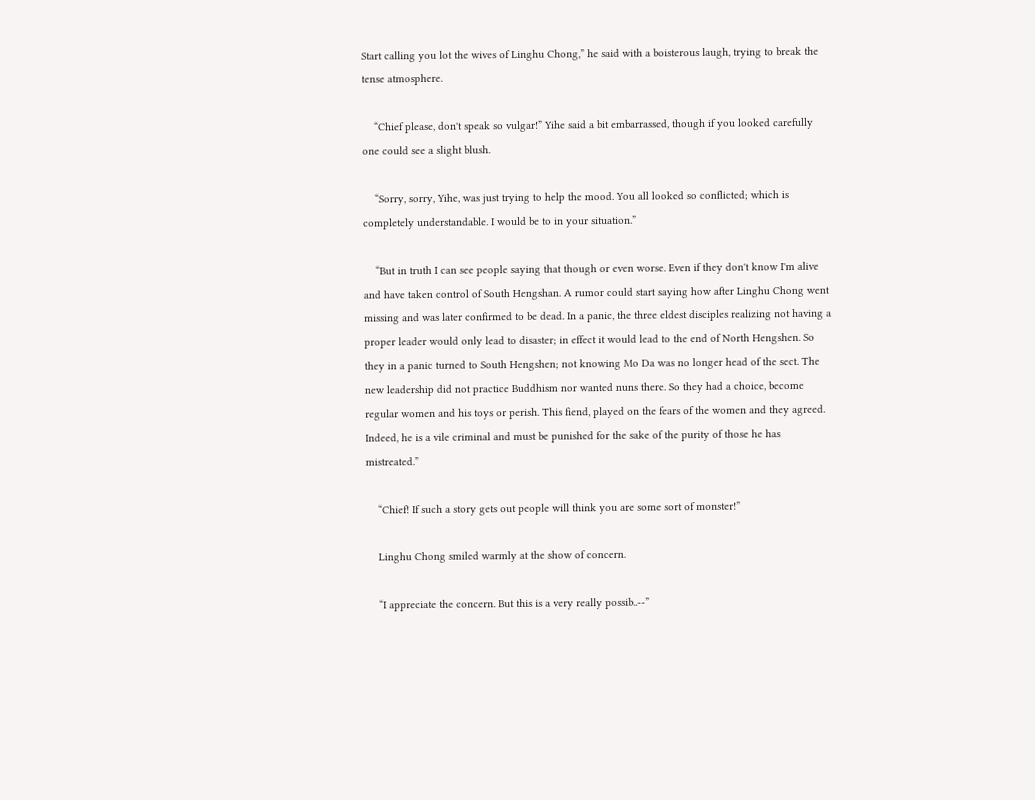Start calling you lot the wives of Linghu Chong,” he said with a boisterous laugh, trying to break the tense atmosphere.

    “Chief please, don't speak so vulgar!” Yihe said a bit embarrassed, though if you looked carefully one could see a slight blush.

    “Sorry, sorry, Yihe, was just trying to help the mood. You all looked so conflicted; which is completely understandable. I would be to in your situation.”

    “But in truth I can see people saying that though or even worse. Even if they don't know I'm alive and have taken control of South Hengshan. A rumor could start saying how after Linghu Chong went missing and was later confirmed to be dead. In a panic, the three eldest disciples realizing not having a proper leader would only lead to disaster; in effect it would lead to the end of North Hengshen. So they in a panic turned to South Hengshen; not knowing Mo Da was no longer head of the sect. The new leadership did not practice Buddhism nor wanted nuns there. So they had a choice, become regular women and his toys or perish. This fiend, played on the fears of the women and they agreed. Indeed, he is a vile criminal and must be punished for the sake of the purity of those he has mistreated.”

    “Chief! If such a story gets out people will think you are some sort of monster!”

    Linghu Chong smiled warmly at the show of concern.

    “I appreciate the concern. But this is a very really possib..--”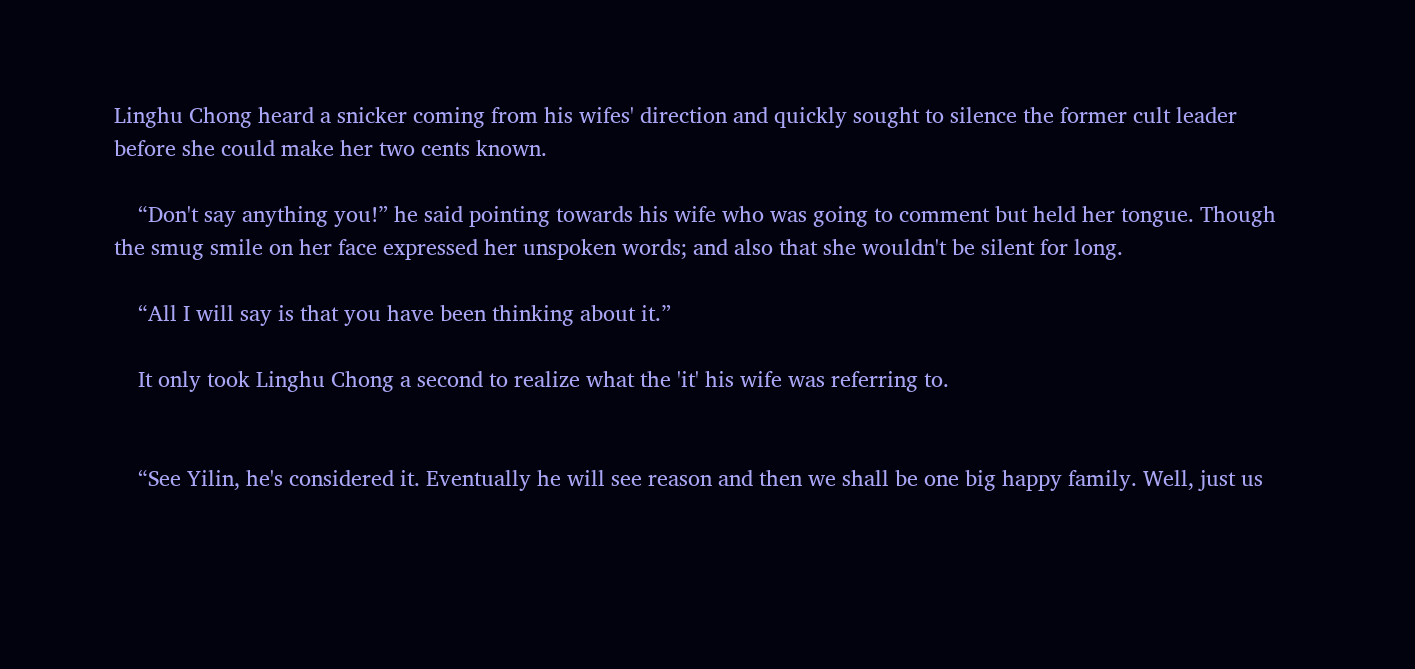Linghu Chong heard a snicker coming from his wifes' direction and quickly sought to silence the former cult leader before she could make her two cents known.

    “Don't say anything you!” he said pointing towards his wife who was going to comment but held her tongue. Though the smug smile on her face expressed her unspoken words; and also that she wouldn't be silent for long.

    “All I will say is that you have been thinking about it.”

    It only took Linghu Chong a second to realize what the 'it' his wife was referring to.


    “See Yilin, he's considered it. Eventually he will see reason and then we shall be one big happy family. Well, just us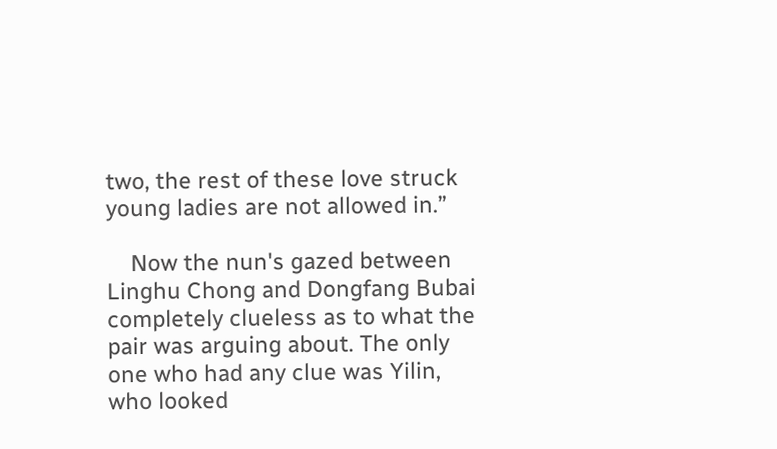two, the rest of these love struck young ladies are not allowed in.”

    Now the nun's gazed between Linghu Chong and Dongfang Bubai completely clueless as to what the pair was arguing about. The only one who had any clue was Yilin, who looked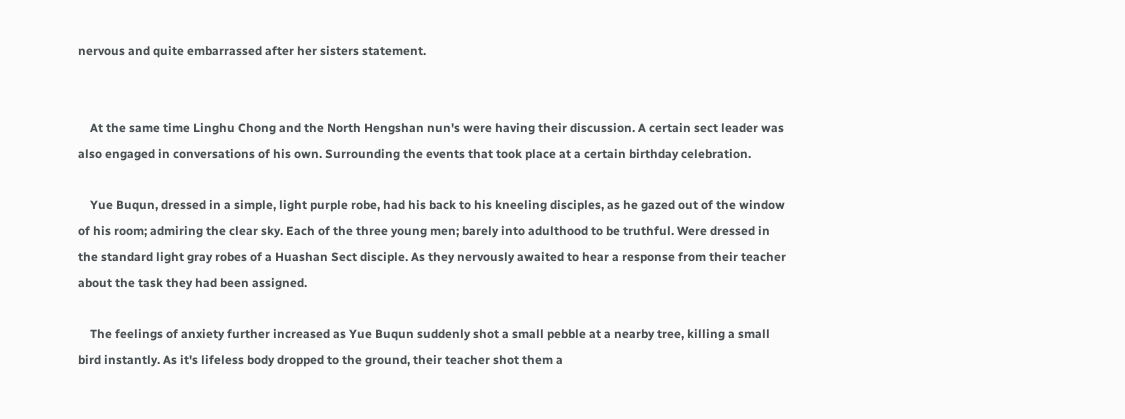nervous and quite embarrassed after her sisters statement.


    At the same time Linghu Chong and the North Hengshan nun's were having their discussion. A certain sect leader was also engaged in conversations of his own. Surrounding the events that took place at a certain birthday celebration.

    Yue Buqun, dressed in a simple, light purple robe, had his back to his kneeling disciples, as he gazed out of the window of his room; admiring the clear sky. Each of the three young men; barely into adulthood to be truthful. Were dressed in the standard light gray robes of a Huashan Sect disciple. As they nervously awaited to hear a response from their teacher about the task they had been assigned.

    The feelings of anxiety further increased as Yue Buqun suddenly shot a small pebble at a nearby tree, killing a small bird instantly. As it's lifeless body dropped to the ground, their teacher shot them a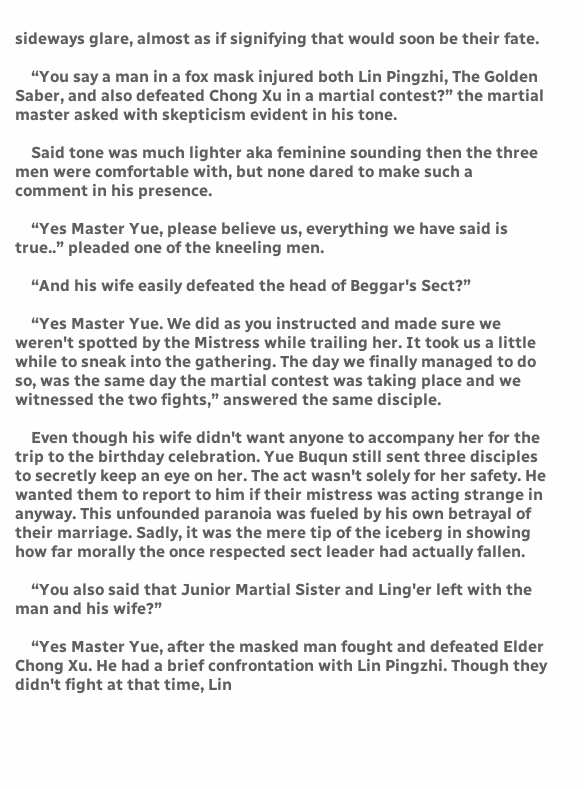sideways glare, almost as if signifying that would soon be their fate.

    “You say a man in a fox mask injured both Lin Pingzhi, The Golden Saber, and also defeated Chong Xu in a martial contest?” the martial master asked with skepticism evident in his tone.

    Said tone was much lighter aka feminine sounding then the three men were comfortable with, but none dared to make such a comment in his presence.

    “Yes Master Yue, please believe us, everything we have said is true..” pleaded one of the kneeling men.

    “And his wife easily defeated the head of Beggar's Sect?”

    “Yes Master Yue. We did as you instructed and made sure we weren't spotted by the Mistress while trailing her. It took us a little while to sneak into the gathering. The day we finally managed to do so, was the same day the martial contest was taking place and we witnessed the two fights,” answered the same disciple.

    Even though his wife didn't want anyone to accompany her for the trip to the birthday celebration. Yue Buqun still sent three disciples to secretly keep an eye on her. The act wasn't solely for her safety. He wanted them to report to him if their mistress was acting strange in anyway. This unfounded paranoia was fueled by his own betrayal of their marriage. Sadly, it was the mere tip of the iceberg in showing how far morally the once respected sect leader had actually fallen.

    “You also said that Junior Martial Sister and Ling'er left with the man and his wife?”

    “Yes Master Yue, after the masked man fought and defeated Elder Chong Xu. He had a brief confrontation with Lin Pingzhi. Though they didn't fight at that time, Lin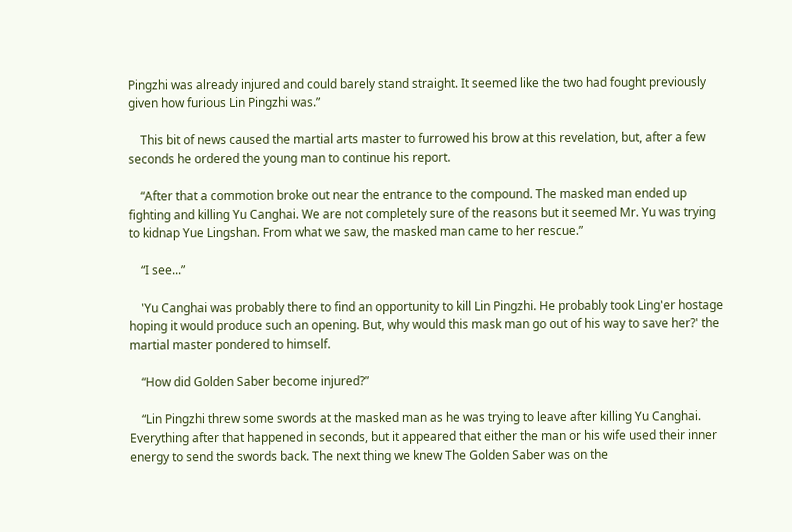Pingzhi was already injured and could barely stand straight. It seemed like the two had fought previously given how furious Lin Pingzhi was.”

    This bit of news caused the martial arts master to furrowed his brow at this revelation, but, after a few seconds he ordered the young man to continue his report.

    “After that a commotion broke out near the entrance to the compound. The masked man ended up fighting and killing Yu Canghai. We are not completely sure of the reasons but it seemed Mr. Yu was trying to kidnap Yue Lingshan. From what we saw, the masked man came to her rescue.”

    “I see...”

    'Yu Canghai was probably there to find an opportunity to kill Lin Pingzhi. He probably took Ling'er hostage hoping it would produce such an opening. But, why would this mask man go out of his way to save her?' the martial master pondered to himself.

    “How did Golden Saber become injured?”

    “Lin Pingzhi threw some swords at the masked man as he was trying to leave after killing Yu Canghai. Everything after that happened in seconds, but it appeared that either the man or his wife used their inner energy to send the swords back. The next thing we knew The Golden Saber was on the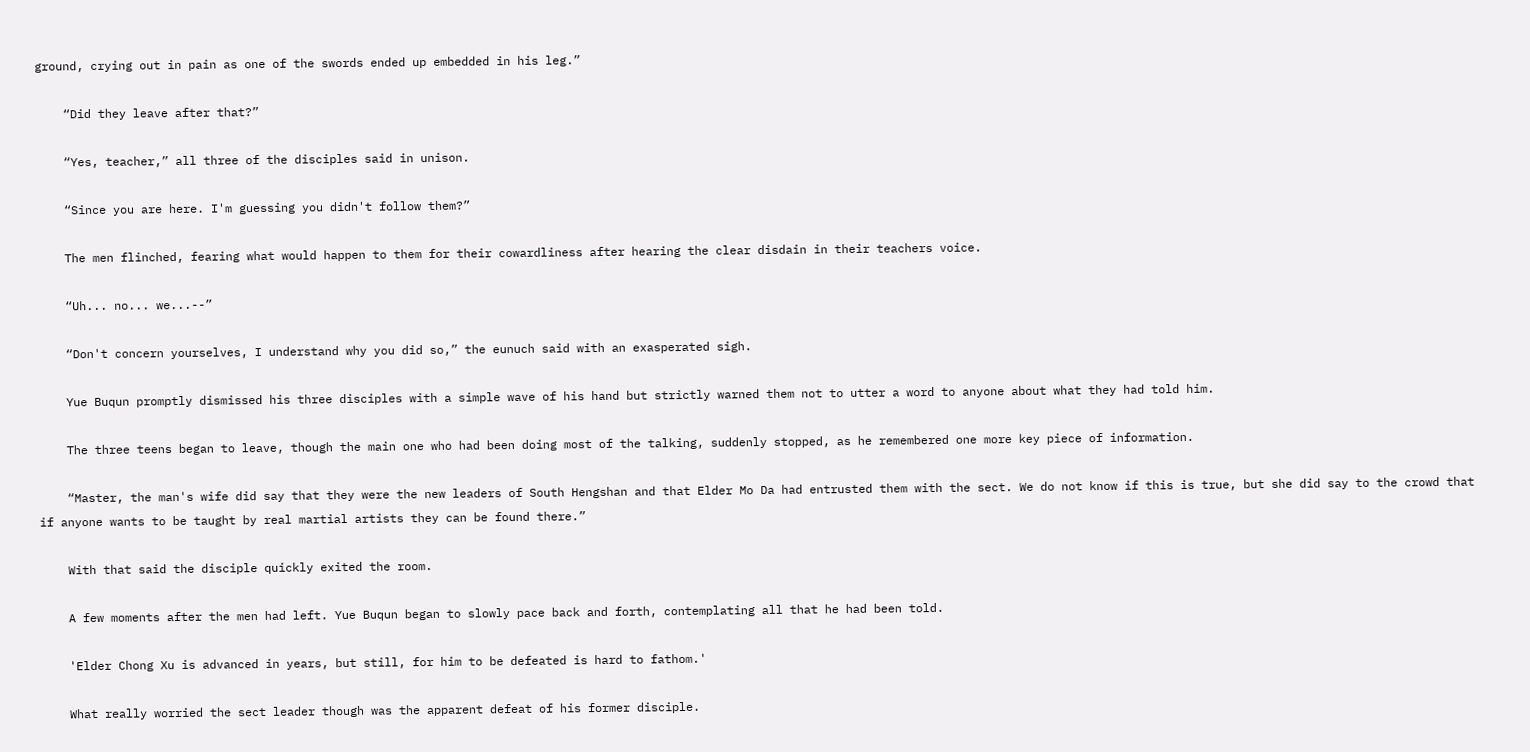ground, crying out in pain as one of the swords ended up embedded in his leg.”

    “Did they leave after that?”

    “Yes, teacher,” all three of the disciples said in unison.

    “Since you are here. I'm guessing you didn't follow them?”

    The men flinched, fearing what would happen to them for their cowardliness after hearing the clear disdain in their teachers voice.

    “Uh... no... we...--”

    “Don't concern yourselves, I understand why you did so,” the eunuch said with an exasperated sigh.

    Yue Buqun promptly dismissed his three disciples with a simple wave of his hand but strictly warned them not to utter a word to anyone about what they had told him.

    The three teens began to leave, though the main one who had been doing most of the talking, suddenly stopped, as he remembered one more key piece of information.

    “Master, the man's wife did say that they were the new leaders of South Hengshan and that Elder Mo Da had entrusted them with the sect. We do not know if this is true, but she did say to the crowd that if anyone wants to be taught by real martial artists they can be found there.”

    With that said the disciple quickly exited the room.

    A few moments after the men had left. Yue Buqun began to slowly pace back and forth, contemplating all that he had been told.

    'Elder Chong Xu is advanced in years, but still, for him to be defeated is hard to fathom.'

    What really worried the sect leader though was the apparent defeat of his former disciple.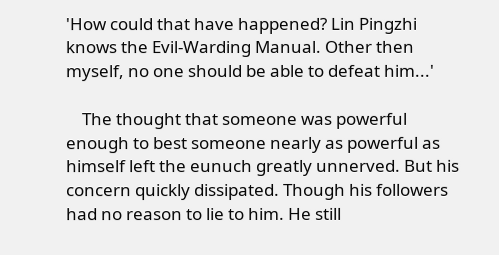'How could that have happened? Lin Pingzhi knows the Evil-Warding Manual. Other then myself, no one should be able to defeat him...'

    The thought that someone was powerful enough to best someone nearly as powerful as himself left the eunuch greatly unnerved. But his concern quickly dissipated. Though his followers had no reason to lie to him. He still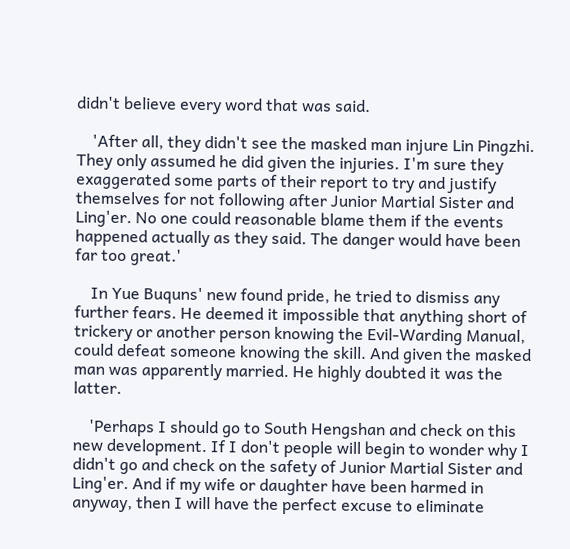didn't believe every word that was said.

    'After all, they didn't see the masked man injure Lin Pingzhi. They only assumed he did given the injuries. I'm sure they exaggerated some parts of their report to try and justify themselves for not following after Junior Martial Sister and Ling'er. No one could reasonable blame them if the events happened actually as they said. The danger would have been far too great.'

    In Yue Buquns' new found pride, he tried to dismiss any further fears. He deemed it impossible that anything short of trickery or another person knowing the Evil-Warding Manual, could defeat someone knowing the skill. And given the masked man was apparently married. He highly doubted it was the latter.

    'Perhaps I should go to South Hengshan and check on this new development. If I don't people will begin to wonder why I didn't go and check on the safety of Junior Martial Sister and Ling'er. And if my wife or daughter have been harmed in anyway, then I will have the perfect excuse to eliminate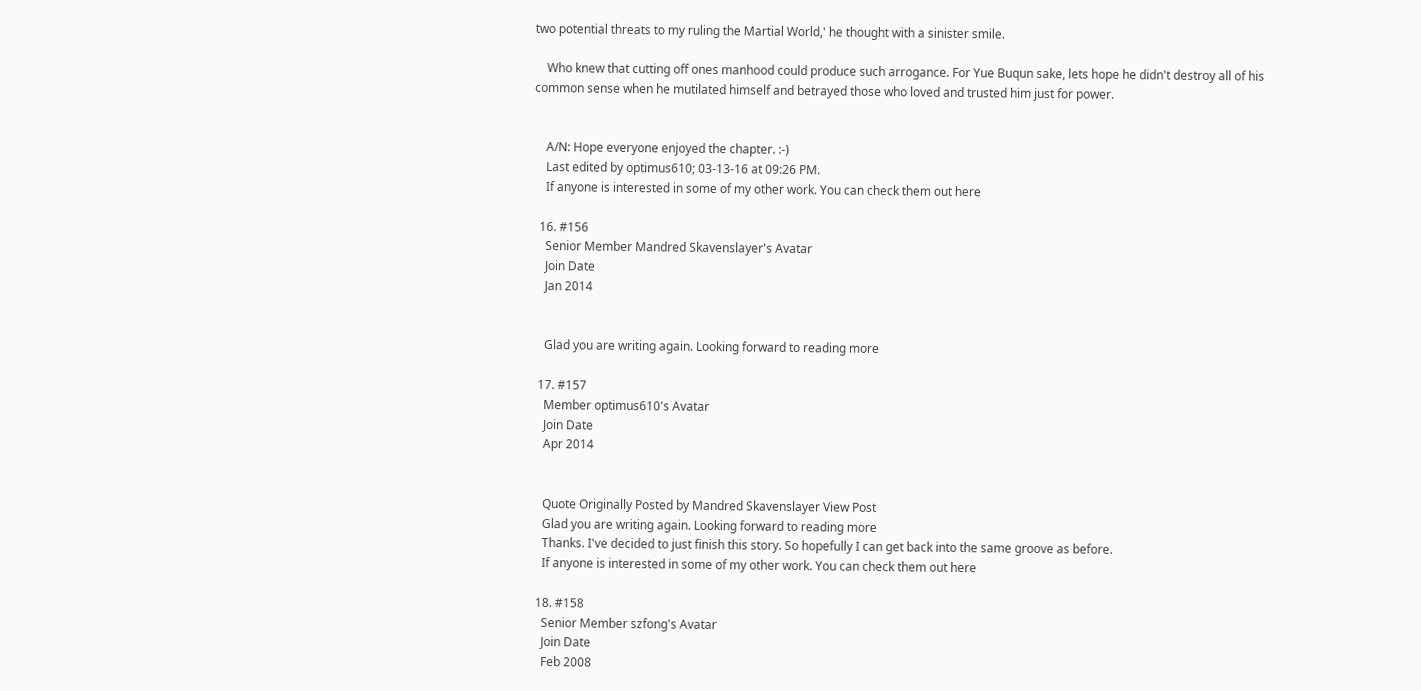two potential threats to my ruling the Martial World,' he thought with a sinister smile.

    Who knew that cutting off ones manhood could produce such arrogance. For Yue Buqun sake, lets hope he didn't destroy all of his common sense when he mutilated himself and betrayed those who loved and trusted him just for power.


    A/N: Hope everyone enjoyed the chapter. :-)
    Last edited by optimus610; 03-13-16 at 09:26 PM.
    If anyone is interested in some of my other work. You can check them out here

  16. #156
    Senior Member Mandred Skavenslayer's Avatar
    Join Date
    Jan 2014


    Glad you are writing again. Looking forward to reading more

  17. #157
    Member optimus610's Avatar
    Join Date
    Apr 2014


    Quote Originally Posted by Mandred Skavenslayer View Post
    Glad you are writing again. Looking forward to reading more
    Thanks. I've decided to just finish this story. So hopefully I can get back into the same groove as before.
    If anyone is interested in some of my other work. You can check them out here

  18. #158
    Senior Member szfong's Avatar
    Join Date
    Feb 2008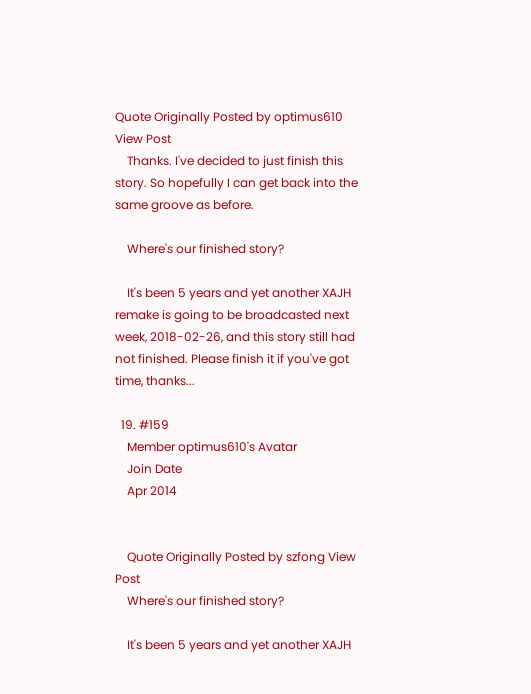Quote Originally Posted by optimus610 View Post
    Thanks. I've decided to just finish this story. So hopefully I can get back into the same groove as before.

    Where's our finished story?

    It's been 5 years and yet another XAJH remake is going to be broadcasted next week, 2018-02-26, and this story still had not finished. Please finish it if you've got time, thanks...

  19. #159
    Member optimus610's Avatar
    Join Date
    Apr 2014


    Quote Originally Posted by szfong View Post
    Where's our finished story?

    It's been 5 years and yet another XAJH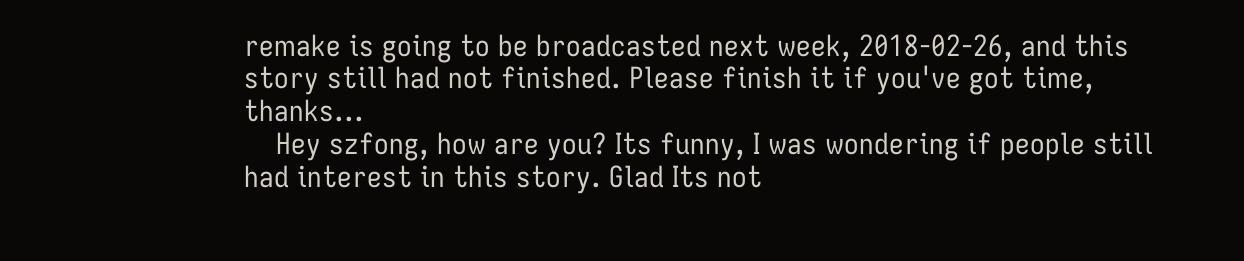remake is going to be broadcasted next week, 2018-02-26, and this story still had not finished. Please finish it if you've got time, thanks...
    Hey szfong, how are you? Its funny, I was wondering if people still had interest in this story. Glad Its not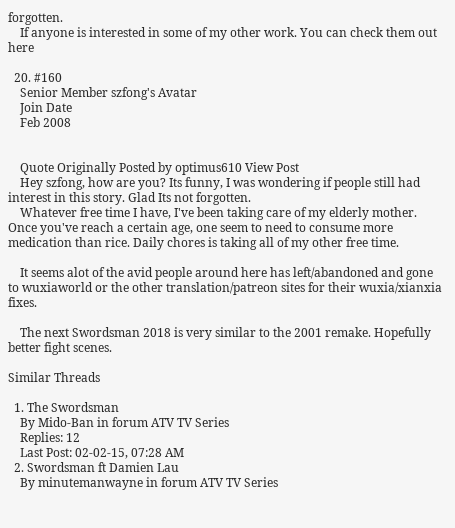forgotten.
    If anyone is interested in some of my other work. You can check them out here

  20. #160
    Senior Member szfong's Avatar
    Join Date
    Feb 2008


    Quote Originally Posted by optimus610 View Post
    Hey szfong, how are you? Its funny, I was wondering if people still had interest in this story. Glad Its not forgotten.
    Whatever free time I have, I've been taking care of my elderly mother. Once you've reach a certain age, one seem to need to consume more medication than rice. Daily chores is taking all of my other free time.

    It seems alot of the avid people around here has left/abandoned and gone to wuxiaworld or the other translation/patreon sites for their wuxia/xianxia fixes.

    The next Swordsman 2018 is very similar to the 2001 remake. Hopefully better fight scenes.

Similar Threads

  1. The Swordsman
    By Mido-Ban in forum ATV TV Series
    Replies: 12
    Last Post: 02-02-15, 07:28 AM
  2. Swordsman ft Damien Lau
    By minutemanwayne in forum ATV TV Series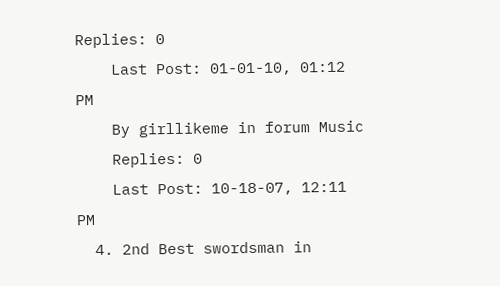Replies: 0
    Last Post: 01-01-10, 01:12 PM
    By girllikeme in forum Music
    Replies: 0
    Last Post: 10-18-07, 12:11 PM
  4. 2nd Best swordsman in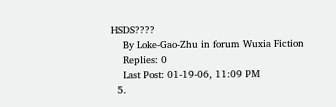HSDS????
    By Loke-Gao-Zhu in forum Wuxia Fiction
    Replies: 0
    Last Post: 01-19-06, 11:09 PM
  5.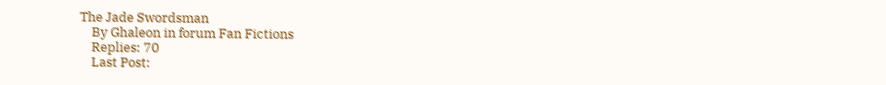The Jade Swordsman
    By Ghaleon in forum Fan Fictions
    Replies: 70
    Last Post: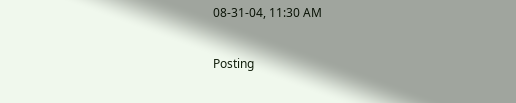08-31-04, 11:30 AM

Posting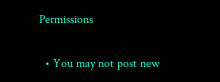Permissions

  • You may not post new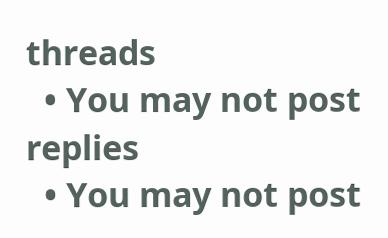threads
  • You may not post replies
  • You may not post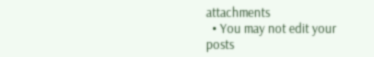attachments
  • You may not edit your posts